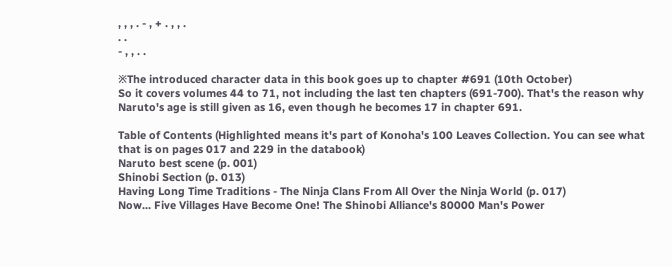, , , . - , + . , , .
. .
- , , . .

※The introduced character data in this book goes up to chapter #691 (10th October)
So it covers volumes 44 to 71, not including the last ten chapters (691-700). That's the reason why Naruto's age is still given as 16, even though he becomes 17 in chapter 691.

Table of Contents (Highlighted means it's part of Konoha's 100 Leaves Collection. You can see what that is on pages 017 and 229 in the databook)
Naruto best scene (p. 001)
Shinobi Section (p. 013)
Having Long Time Traditions - The Ninja Clans From All Over the Ninja World (p. 017)
Now... Five Villages Have Become One! The Shinobi Alliance's 80000 Man's Power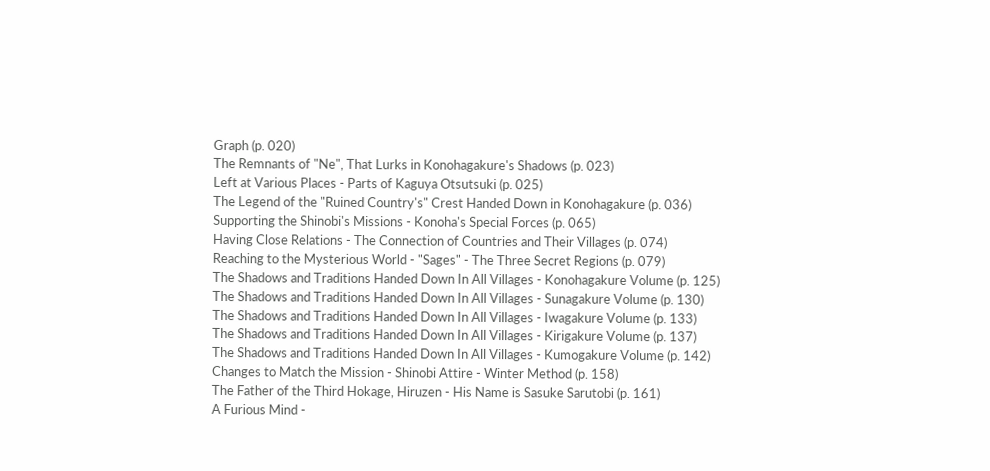Graph (p. 020)
The Remnants of "Ne", That Lurks in Konohagakure's Shadows (p. 023)
Left at Various Places - Parts of Kaguya Otsutsuki (p. 025)
The Legend of the "Ruined Country's" Crest Handed Down in Konohagakure (p. 036)
Supporting the Shinobi's Missions - Konoha's Special Forces (p. 065)
Having Close Relations - The Connection of Countries and Their Villages (p. 074)
Reaching to the Mysterious World - "Sages" - The Three Secret Regions (p. 079)
The Shadows and Traditions Handed Down In All Villages - Konohagakure Volume (p. 125)
The Shadows and Traditions Handed Down In All Villages - Sunagakure Volume (p. 130)
The Shadows and Traditions Handed Down In All Villages - Iwagakure Volume (p. 133)
The Shadows and Traditions Handed Down In All Villages - Kirigakure Volume (p. 137)
The Shadows and Traditions Handed Down In All Villages - Kumogakure Volume (p. 142)
Changes to Match the Mission - Shinobi Attire - Winter Method (p. 158)
The Father of the Third Hokage, Hiruzen - His Name is Sasuke Sarutobi (p. 161)
A Furious Mind -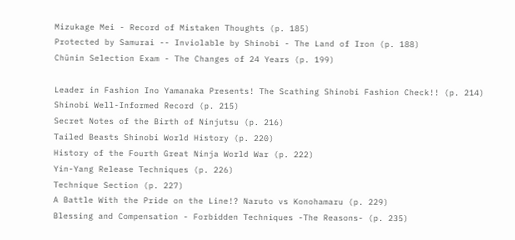Mizukage Mei - Record of Mistaken Thoughts (p. 185)
Protected by Samurai -- Inviolable by Shinobi - The Land of Iron (p. 188)
Chūnin Selection Exam - The Changes of 24 Years (p. 199)

Leader in Fashion Ino Yamanaka Presents! The Scathing Shinobi Fashion Check!! (p. 214)
Shinobi Well-Informed Record (p. 215)
Secret Notes of the Birth of Ninjutsu (p. 216)
Tailed Beasts Shinobi World History (p. 220)
History of the Fourth Great Ninja World War (p. 222)
Yin-Yang Release Techniques (p. 226)
Technique Section (p. 227)
A Battle With the Pride on the Line!? Naruto vs Konohamaru (p. 229)
Blessing and Compensation - Forbidden Techniques -The Reasons- (p. 235)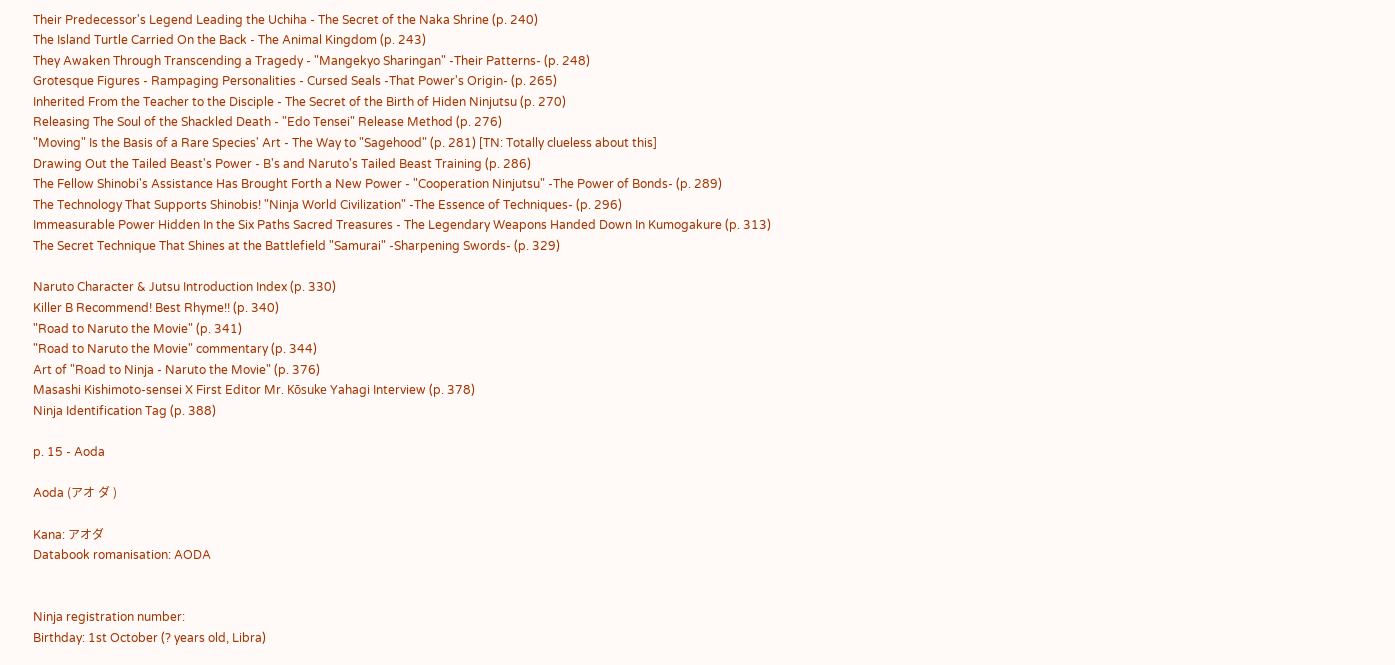Their Predecessor's Legend Leading the Uchiha - The Secret of the Naka Shrine (p. 240)
The Island Turtle Carried On the Back - The Animal Kingdom (p. 243)
They Awaken Through Transcending a Tragedy - "Mangekyo Sharingan" -Their Patterns- (p. 248)
Grotesque Figures - Rampaging Personalities - Cursed Seals -That Power's Origin- (p. 265)
Inherited From the Teacher to the Disciple - The Secret of the Birth of Hiden Ninjutsu (p. 270)
Releasing The Soul of the Shackled Death - "Edo Tensei" Release Method (p. 276)
"Moving" Is the Basis of a Rare Species' Art - The Way to "Sagehood" (p. 281) [TN: Totally clueless about this]
Drawing Out the Tailed Beast's Power - B's and Naruto's Tailed Beast Training (p. 286)
The Fellow Shinobi's Assistance Has Brought Forth a New Power - "Cooperation Ninjutsu" -The Power of Bonds- (p. 289)
The Technology That Supports Shinobis! "Ninja World Civilization" -The Essence of Techniques- (p. 296)
Immeasurable Power Hidden In the Six Paths Sacred Treasures - The Legendary Weapons Handed Down In Kumogakure (p. 313)
The Secret Technique That Shines at the Battlefield "Samurai" -Sharpening Swords- (p. 329)

Naruto Character & Jutsu Introduction Index (p. 330)
Killer B Recommend! Best Rhyme!! (p. 340)
"Road to Naruto the Movie" (p. 341)
"Road to Naruto the Movie" commentary (p. 344)
Art of "Road to Ninja - Naruto the Movie" (p. 376)
Masashi Kishimoto-sensei X First Editor Mr. Kōsuke Yahagi Interview (p. 378)
Ninja Identification Tag (p. 388)

p. 15 - Aoda

Aoda (アオ ダ )

Kana: アオダ
Databook romanisation: AODA


Ninja registration number:
Birthday: 1st October (? years old, Libra)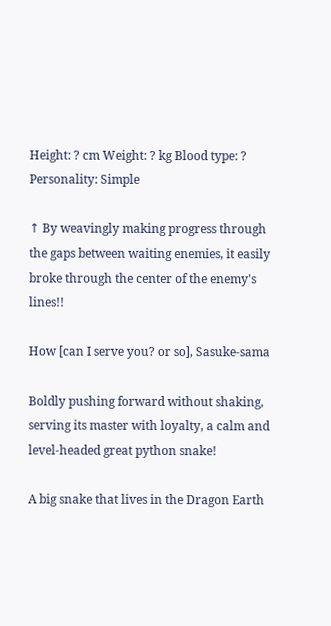Height: ? cm Weight: ? kg Blood type: ?
Personality: Simple

↑ By weavingly making progress through the gaps between waiting enemies, it easily broke through the center of the enemy's lines!!

How [can I serve you? or so], Sasuke-sama

Boldly pushing forward without shaking, serving its master with loyalty, a calm and level-headed great python snake!

A big snake that lives in the Dragon Earth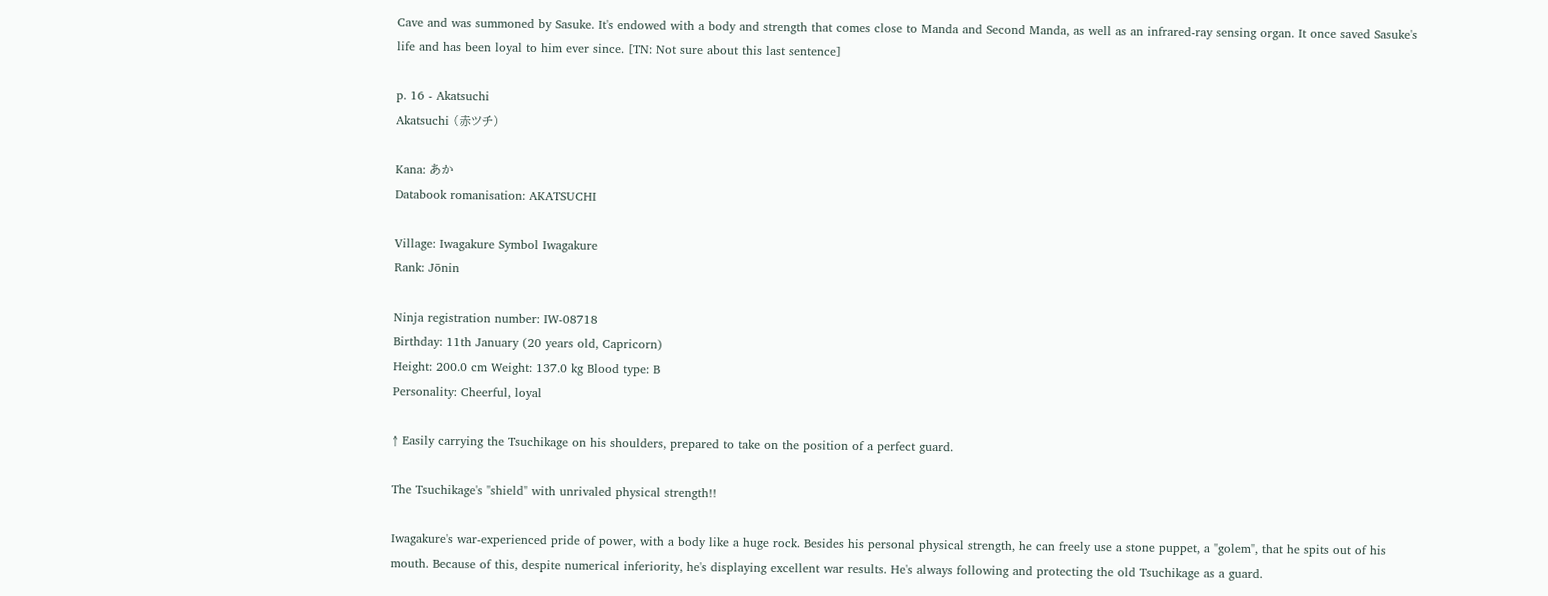Cave and was summoned by Sasuke. It's endowed with a body and strength that comes close to Manda and Second Manda, as well as an infrared-ray sensing organ. It once saved Sasuke's life and has been loyal to him ever since. [TN: Not sure about this last sentence]

p. 16 - Akatsuchi
Akatsuchi (赤ツチ)

Kana: あか
Databook romanisation: AKATSUCHI

Village: Iwagakure Symbol Iwagakure
Rank: Jōnin

Ninja registration number: IW-08718
Birthday: 11th January (20 years old, Capricorn)
Height: 200.0 cm Weight: 137.0 kg Blood type: B
Personality: Cheerful, loyal

↑ Easily carrying the Tsuchikage on his shoulders, prepared to take on the position of a perfect guard.

The Tsuchikage's "shield" with unrivaled physical strength!!

Iwagakure's war-experienced pride of power, with a body like a huge rock. Besides his personal physical strength, he can freely use a stone puppet, a "golem", that he spits out of his mouth. Because of this, despite numerical inferiority, he's displaying excellent war results. He's always following and protecting the old Tsuchikage as a guard.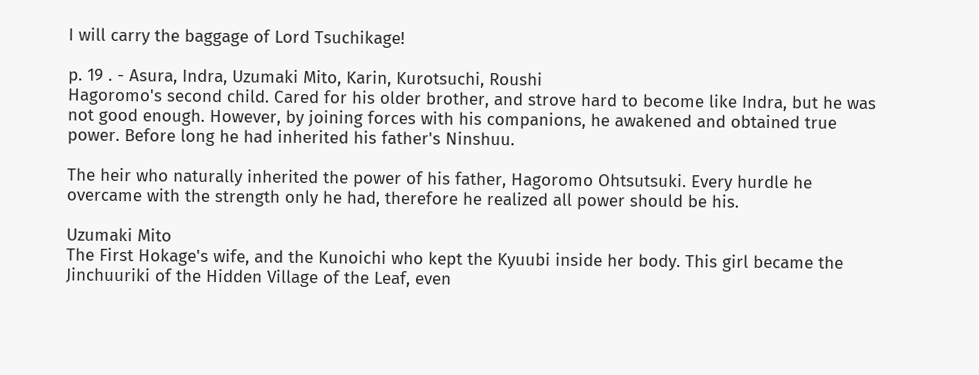I will carry the baggage of Lord Tsuchikage!

p. 19 . - Asura, Indra, Uzumaki Mito, Karin, Kurotsuchi, Roushi
Hagoromo's second child. Cared for his older brother, and strove hard to become like Indra, but he was not good enough. However, by joining forces with his companions, he awakened and obtained true power. Before long he had inherited his father's Ninshuu.

The heir who naturally inherited the power of his father, Hagoromo Ohtsutsuki. Every hurdle he overcame with the strength only he had, therefore he realized all power should be his.

Uzumaki Mito
The First Hokage's wife, and the Kunoichi who kept the Kyuubi inside her body. This girl became the Jinchuuriki of the Hidden Village of the Leaf, even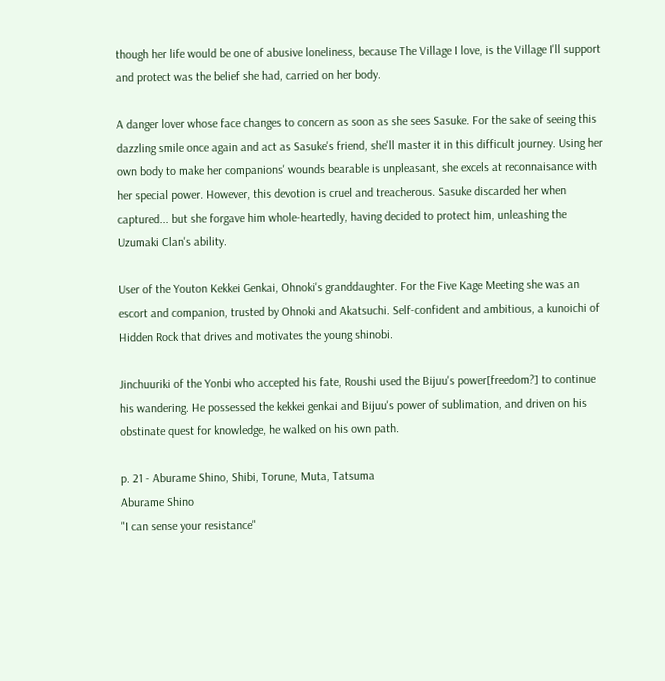though her life would be one of abusive loneliness, because The Village I love, is the Village I'll support and protect was the belief she had, carried on her body.

A danger lover whose face changes to concern as soon as she sees Sasuke. For the sake of seeing this dazzling smile once again and act as Sasuke's friend, she'll master it in this difficult journey. Using her own body to make her companions' wounds bearable is unpleasant, she excels at reconnaisance with her special power. However, this devotion is cruel and treacherous. Sasuke discarded her when captured... but she forgave him whole-heartedly, having decided to protect him, unleashing the Uzumaki Clan's ability.

User of the Youton Kekkei Genkai, Ohnoki's granddaughter. For the Five Kage Meeting she was an escort and companion, trusted by Ohnoki and Akatsuchi. Self-confident and ambitious, a kunoichi of Hidden Rock that drives and motivates the young shinobi.

Jinchuuriki of the Yonbi who accepted his fate, Roushi used the Bijuu's power[freedom?] to continue his wandering. He possessed the kekkei genkai and Bijuu's power of sublimation, and driven on his obstinate quest for knowledge, he walked on his own path.

p. 21 - Aburame Shino, Shibi, Torune, Muta, Tatsuma
Aburame Shino
"I can sense your resistance"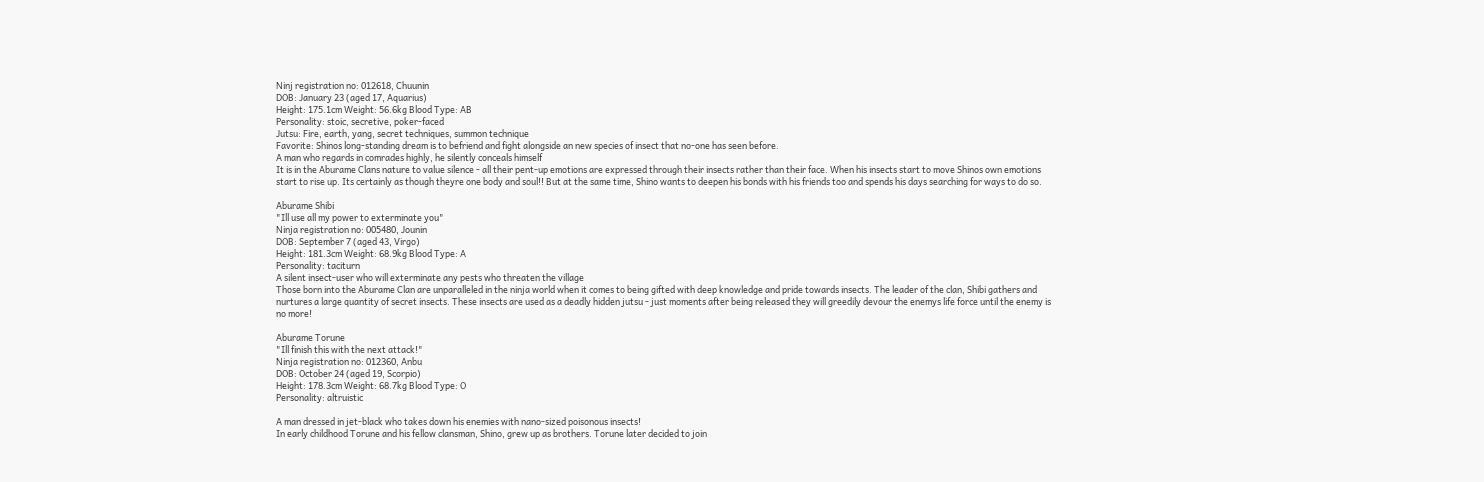Ninj registration no: 012618, Chuunin
DOB: January 23 (aged 17, Aquarius)
Height: 175.1cm Weight: 56.6kg Blood Type: AB
Personality: stoic, secretive, poker-faced
Jutsu: Fire, earth, yang, secret techniques, summon technique
Favorite: Shinos long-standing dream is to befriend and fight alongside an new species of insect that no-one has seen before.
A man who regards in comrades highly, he silently conceals himself
It is in the Aburame Clans nature to value silence - all their pent-up emotions are expressed through their insects rather than their face. When his insects start to move Shinos own emotions start to rise up. Its certainly as though theyre one body and soul!! But at the same time, Shino wants to deepen his bonds with his friends too and spends his days searching for ways to do so.

Aburame Shibi
"Ill use all my power to exterminate you"
Ninja registration no: 005480, Jounin
DOB: September 7 (aged 43, Virgo)
Height: 181.3cm Weight: 68.9kg Blood Type: A
Personality: taciturn
A silent insect-user who will exterminate any pests who threaten the village
Those born into the Aburame Clan are unparalleled in the ninja world when it comes to being gifted with deep knowledge and pride towards insects. The leader of the clan, Shibi gathers and nurtures a large quantity of secret insects. These insects are used as a deadly hidden jutsu - just moments after being released they will greedily devour the enemys life force until the enemy is no more!

Aburame Torune
"Ill finish this with the next attack!"
Ninja registration no: 012360, Anbu
DOB: October 24 (aged 19, Scorpio)
Height: 178.3cm Weight: 68.7kg Blood Type: O
Personality: altruistic

A man dressed in jet-black who takes down his enemies with nano-sized poisonous insects!
In early childhood Torune and his fellow clansman, Shino, grew up as brothers. Torune later decided to join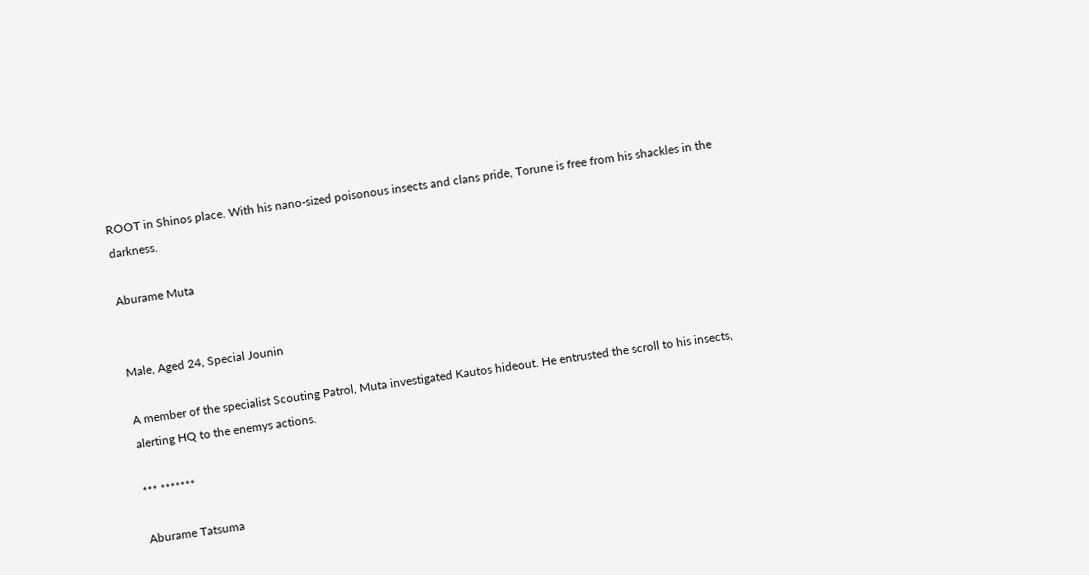ROOT in Shinos place. With his nano-sized poisonous insects and clans pride, Torune is free from his shackles in the darkness.

Aburame Muta


Male, Aged 24, Special Jounin

A member of the specialist Scouting Patrol, Muta investigated Kautos hideout. He entrusted the scroll to his insects, alerting HQ to the enemys actions.

*** *******

Aburame Tatsuma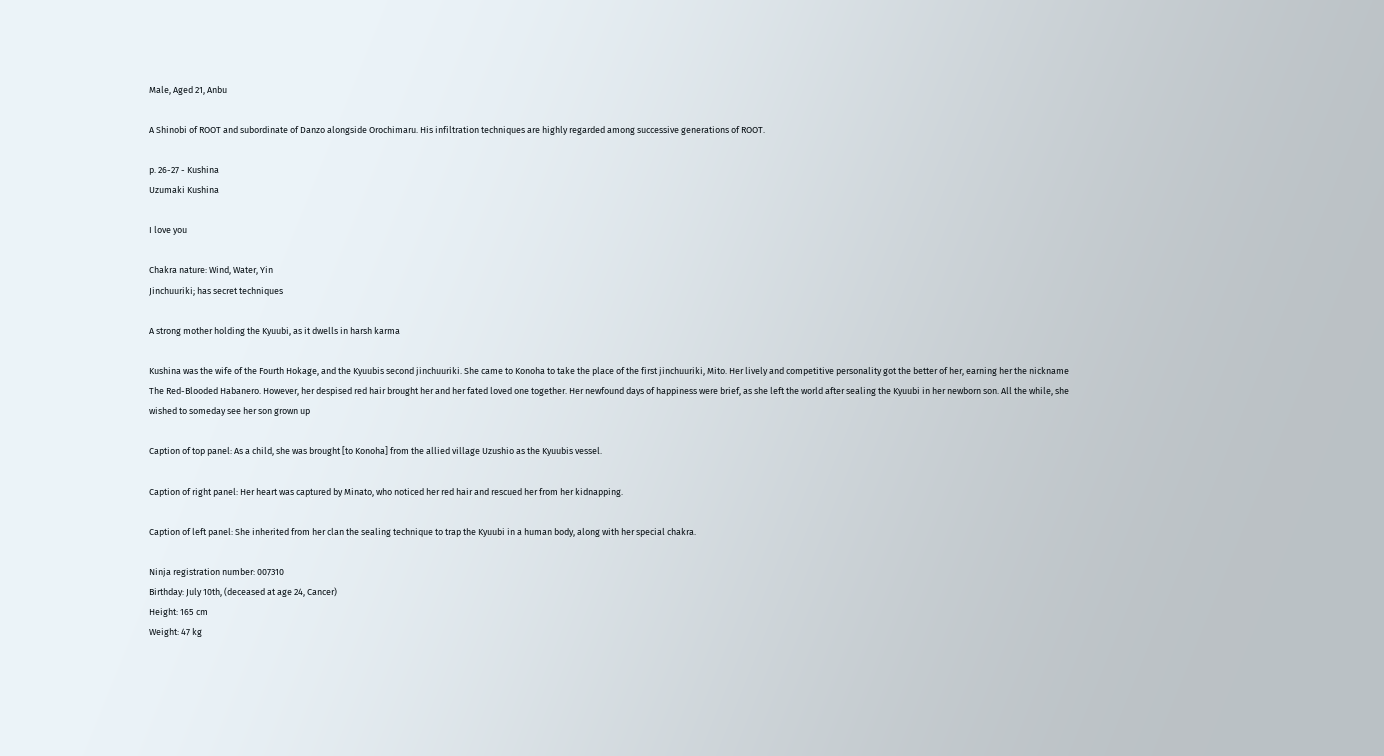Male, Aged 21, Anbu

A Shinobi of ROOT and subordinate of Danzo alongside Orochimaru. His infiltration techniques are highly regarded among successive generations of ROOT.

p. 26-27 - Kushina
Uzumaki Kushina

I love you

Chakra nature: Wind, Water, Yin
Jinchuuriki; has secret techniques

A strong mother holding the Kyuubi, as it dwells in harsh karma

Kushina was the wife of the Fourth Hokage, and the Kyuubis second jinchuuriki. She came to Konoha to take the place of the first jinchuuriki, Mito. Her lively and competitive personality got the better of her, earning her the nickname The Red-Blooded Habanero. However, her despised red hair brought her and her fated loved one together. Her newfound days of happiness were brief, as she left the world after sealing the Kyuubi in her newborn son. All the while, she wished to someday see her son grown up

Caption of top panel: As a child, she was brought [to Konoha] from the allied village Uzushio as the Kyuubis vessel.

Caption of right panel: Her heart was captured by Minato, who noticed her red hair and rescued her from her kidnapping.

Caption of left panel: She inherited from her clan the sealing technique to trap the Kyuubi in a human body, along with her special chakra.

Ninja registration number: 007310
Birthday: July 10th, (deceased at age 24, Cancer)
Height: 165 cm
Weight: 47 kg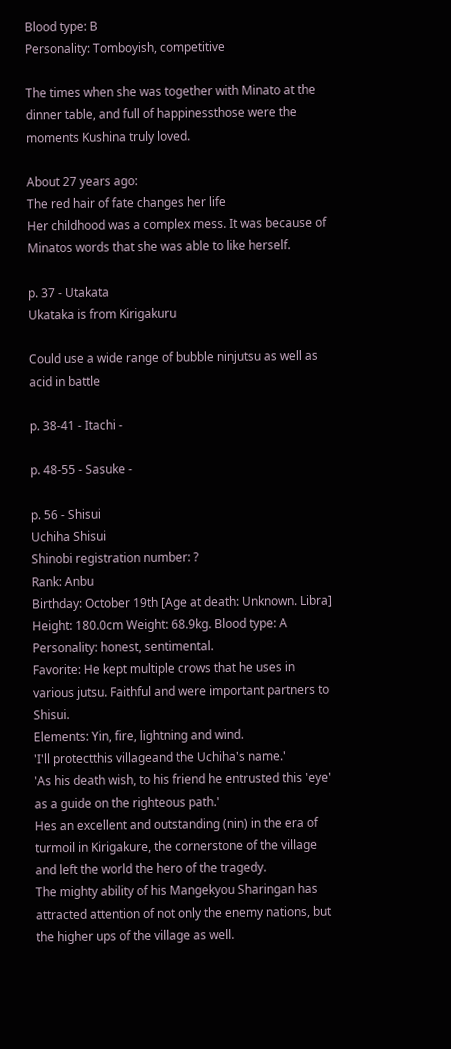Blood type: B
Personality: Tomboyish, competitive

The times when she was together with Minato at the dinner table, and full of happinessthose were the moments Kushina truly loved.

About 27 years ago:
The red hair of fate changes her life
Her childhood was a complex mess. It was because of Minatos words that she was able to like herself.

p. 37 - Utakata
Ukataka is from Kirigakuru

Could use a wide range of bubble ninjutsu as well as acid in battle

p. 38-41 - Itachi -

p. 48-55 - Sasuke -

p. 56 - Shisui
Uchiha Shisui
Shinobi registration number: ?
Rank: Anbu
Birthday: October 19th [Age at death: Unknown. Libra]
Height: 180.0cm Weight: 68.9kg. Blood type: A
Personality: honest, sentimental.
Favorite: He kept multiple crows that he uses in various jutsu. Faithful and were important partners to Shisui.
Elements: Yin, fire, lightning and wind.
'I'll protectthis villageand the Uchiha's name.'
'As his death wish, to his friend he entrusted this 'eye' as a guide on the righteous path.'
Hes an excellent and outstanding (nin) in the era of turmoil in Kirigakure, the cornerstone of the village and left the world the hero of the tragedy.
The mighty ability of his Mangekyou Sharingan has attracted attention of not only the enemy nations, but the higher ups of the village as well.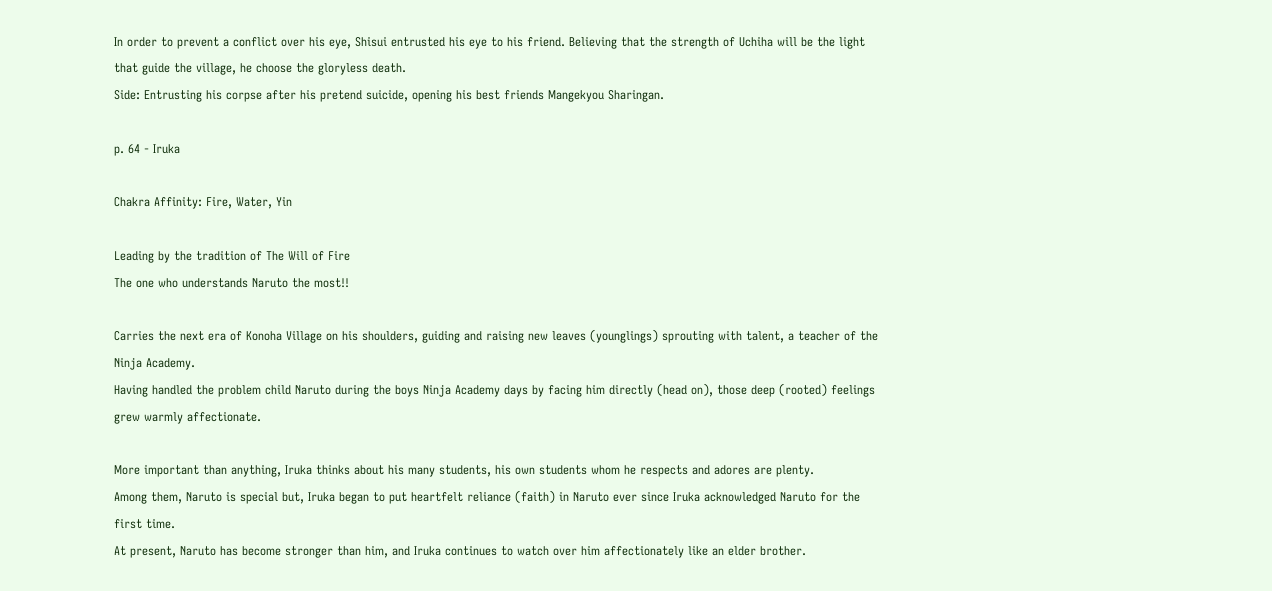In order to prevent a conflict over his eye, Shisui entrusted his eye to his friend. Believing that the strength of Uchiha will be the light that guide the village, he choose the gloryless death.
Side: Entrusting his corpse after his pretend suicide, opening his best friends Mangekyou Sharingan.

p. 64 - Iruka

Chakra Affinity: Fire, Water, Yin

Leading by the tradition of The Will of Fire
The one who understands Naruto the most!!

Carries the next era of Konoha Village on his shoulders, guiding and raising new leaves (younglings) sprouting with talent, a teacher of the Ninja Academy.
Having handled the problem child Naruto during the boys Ninja Academy days by facing him directly (head on), those deep (rooted) feelings grew warmly affectionate.

More important than anything, Iruka thinks about his many students, his own students whom he respects and adores are plenty.
Among them, Naruto is special but, Iruka began to put heartfelt reliance (faith) in Naruto ever since Iruka acknowledged Naruto for the first time.
At present, Naruto has become stronger than him, and Iruka continues to watch over him affectionately like an elder brother.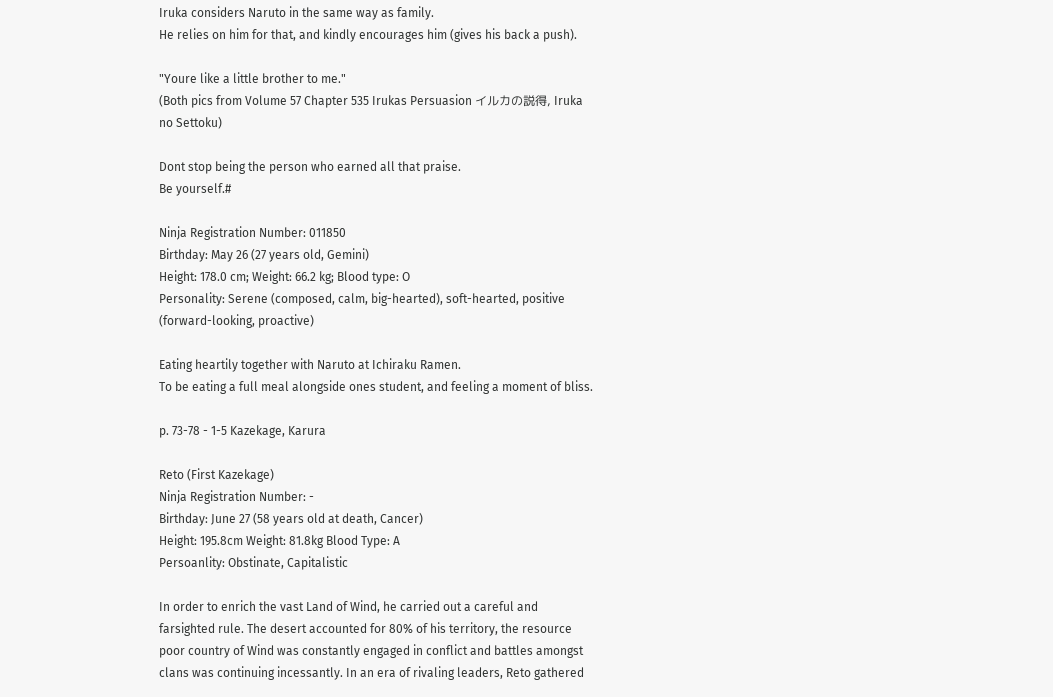Iruka considers Naruto in the same way as family.
He relies on him for that, and kindly encourages him (gives his back a push).

"Youre like a little brother to me."
(Both pics from Volume 57 Chapter 535 Irukas Persuasion イルカの説得, Iruka no Settoku)

Dont stop being the person who earned all that praise.
Be yourself.#

Ninja Registration Number: 011850
Birthday: May 26 (27 years old, Gemini)
Height: 178.0 cm; Weight: 66.2 kg; Blood type: O
Personality: Serene (composed, calm, big-hearted), soft-hearted, positive (forward-looking, proactive)

Eating heartily together with Naruto at Ichiraku Ramen.
To be eating a full meal alongside ones student, and feeling a moment of bliss.

p. 73-78 - 1-5 Kazekage, Karura

Reto (First Kazekage)
Ninja Registration Number: -
Birthday: June 27 (58 years old at death, Cancer)
Height: 195.8cm Weight: 81.8kg Blood Type: A
Persoanlity: Obstinate, Capitalistic

In order to enrich the vast Land of Wind, he carried out a careful and farsighted rule. The desert accounted for 80% of his territory, the resource poor country of Wind was constantly engaged in conflict and battles amongst clans was continuing incessantly. In an era of rivaling leaders, Reto gathered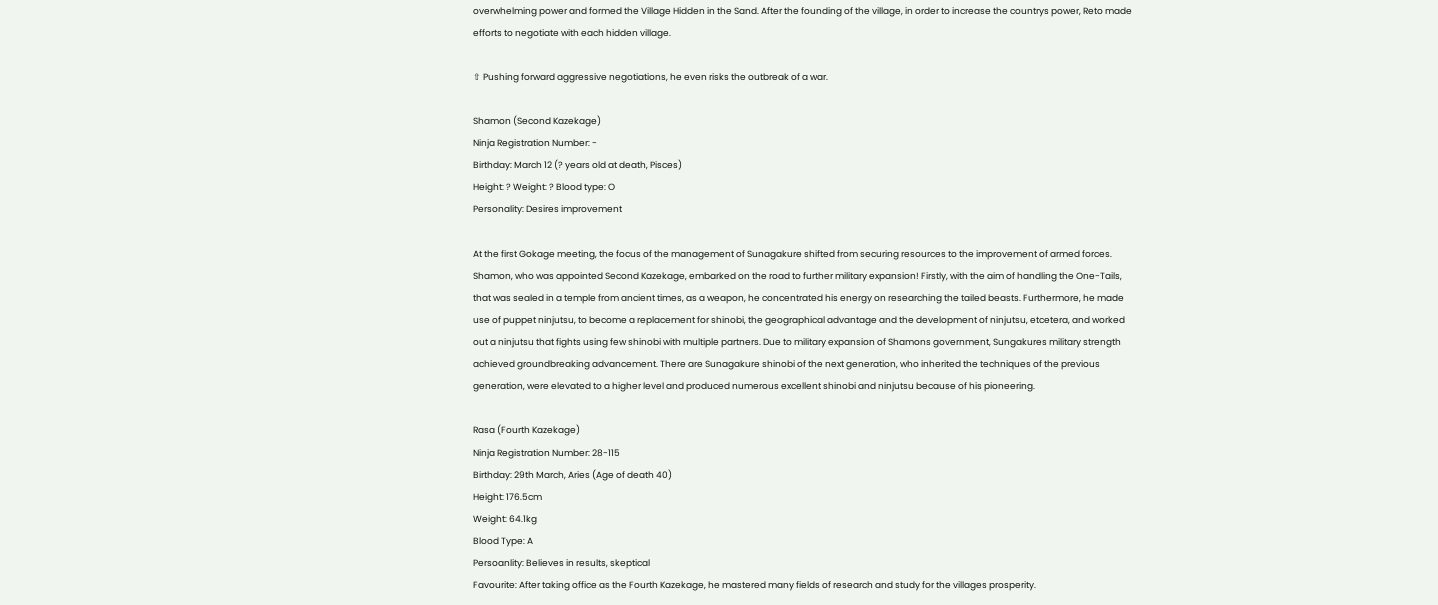overwhelming power and formed the Village Hidden in the Sand. After the founding of the village, in order to increase the countrys power, Reto made efforts to negotiate with each hidden village.

⇧ Pushing forward aggressive negotiations, he even risks the outbreak of a war.

Shamon (Second Kazekage)
Ninja Registration Number: -
Birthday: March 12 (? years old at death, Pisces)
Height: ? Weight: ? Blood type: O
Personality: Desires improvement

At the first Gokage meeting, the focus of the management of Sunagakure shifted from securing resources to the improvement of armed forces. Shamon, who was appointed Second Kazekage, embarked on the road to further military expansion! Firstly, with the aim of handling the One-Tails, that was sealed in a temple from ancient times, as a weapon, he concentrated his energy on researching the tailed beasts. Furthermore, he made use of puppet ninjutsu, to become a replacement for shinobi, the geographical advantage and the development of ninjutsu, etcetera, and worked out a ninjutsu that fights using few shinobi with multiple partners. Due to military expansion of Shamons government, Sungakures military strength achieved groundbreaking advancement. There are Sunagakure shinobi of the next generation, who inherited the techniques of the previous generation, were elevated to a higher level and produced numerous excellent shinobi and ninjutsu because of his pioneering.

Rasa (Fourth Kazekage)
Ninja Registration Number: 28-115
Birthday: 29th March, Aries (Age of death 40)
Height: 176.5cm
Weight: 64.1kg
Blood Type: A
Persoanlity: Believes in results, skeptical
Favourite: After taking office as the Fourth Kazekage, he mastered many fields of research and study for the villages prosperity.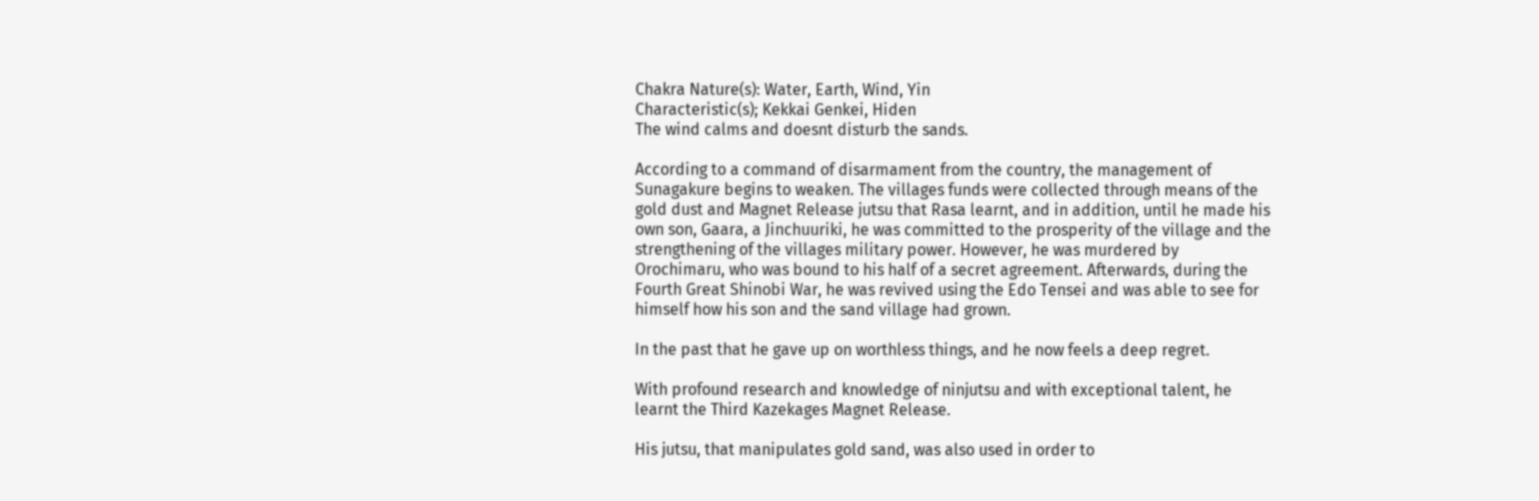Chakra Nature(s): Water, Earth, Wind, Yin
Characteristic(s); Kekkai Genkei, Hiden
The wind calms and doesnt disturb the sands.

According to a command of disarmament from the country, the management of Sunagakure begins to weaken. The villages funds were collected through means of the gold dust and Magnet Release jutsu that Rasa learnt, and in addition, until he made his own son, Gaara, a Jinchuuriki, he was committed to the prosperity of the village and the strengthening of the villages military power. However, he was murdered by Orochimaru, who was bound to his half of a secret agreement. Afterwards, during the Fourth Great Shinobi War, he was revived using the Edo Tensei and was able to see for himself how his son and the sand village had grown.

In the past that he gave up on worthless things, and he now feels a deep regret.

With profound research and knowledge of ninjutsu and with exceptional talent, he learnt the Third Kazekages Magnet Release.

His jutsu, that manipulates gold sand, was also used in order to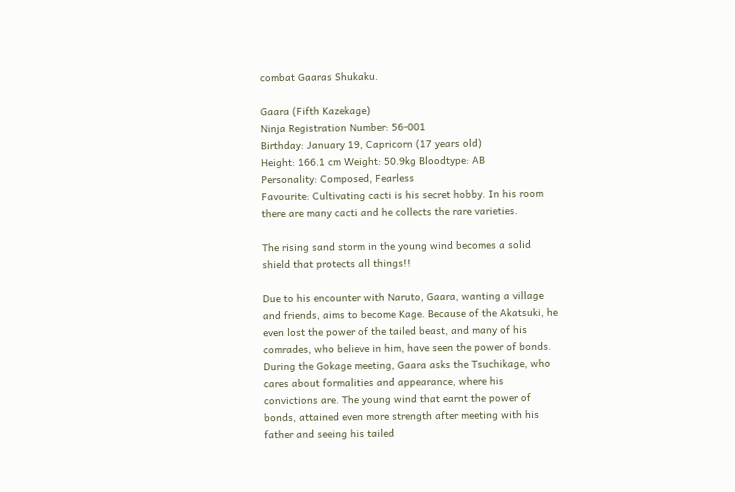combat Gaaras Shukaku.

Gaara (Fifth Kazekage)
Ninja Registration Number: 56-001
Birthday: January 19, Capricorn (17 years old)
Height: 166.1 cm Weight: 50.9kg Bloodtype: AB
Personality: Composed, Fearless
Favourite: Cultivating cacti is his secret hobby. In his room there are many cacti and he collects the rare varieties.

The rising sand storm in the young wind becomes a solid shield that protects all things!!

Due to his encounter with Naruto, Gaara, wanting a village and friends, aims to become Kage. Because of the Akatsuki, he even lost the power of the tailed beast, and many of his comrades, who believe in him, have seen the power of bonds. During the Gokage meeting, Gaara asks the Tsuchikage, who cares about formalities and appearance, where his convictions are. The young wind that earnt the power of bonds, attained even more strength after meeting with his father and seeing his tailed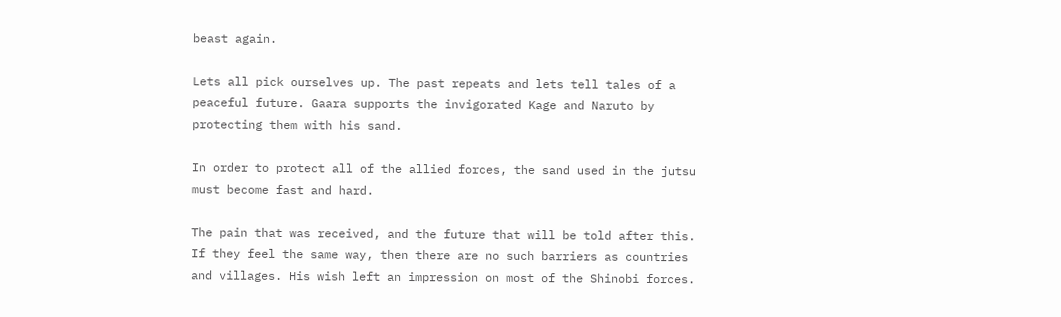beast again.

Lets all pick ourselves up. The past repeats and lets tell tales of a peaceful future. Gaara supports the invigorated Kage and Naruto by protecting them with his sand.

In order to protect all of the allied forces, the sand used in the jutsu must become fast and hard.

The pain that was received, and the future that will be told after this. If they feel the same way, then there are no such barriers as countries and villages. His wish left an impression on most of the Shinobi forces.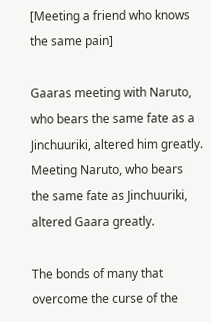[Meeting a friend who knows the same pain]

Gaaras meeting with Naruto, who bears the same fate as a Jinchuuriki, altered him greatly. Meeting Naruto, who bears the same fate as Jinchuuriki, altered Gaara greatly.

The bonds of many that overcome the curse of the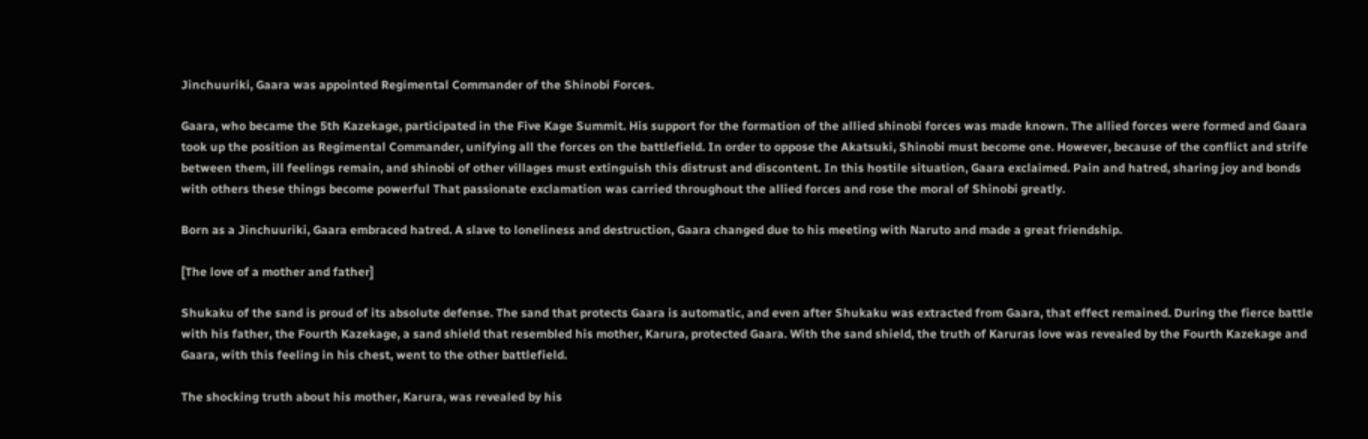Jinchuuriki, Gaara was appointed Regimental Commander of the Shinobi Forces.

Gaara, who became the 5th Kazekage, participated in the Five Kage Summit. His support for the formation of the allied shinobi forces was made known. The allied forces were formed and Gaara took up the position as Regimental Commander, unifying all the forces on the battlefield. In order to oppose the Akatsuki, Shinobi must become one. However, because of the conflict and strife between them, ill feelings remain, and shinobi of other villages must extinguish this distrust and discontent. In this hostile situation, Gaara exclaimed. Pain and hatred, sharing joy and bonds with others these things become powerful That passionate exclamation was carried throughout the allied forces and rose the moral of Shinobi greatly.

Born as a Jinchuuriki, Gaara embraced hatred. A slave to loneliness and destruction, Gaara changed due to his meeting with Naruto and made a great friendship.

[The love of a mother and father]

Shukaku of the sand is proud of its absolute defense. The sand that protects Gaara is automatic, and even after Shukaku was extracted from Gaara, that effect remained. During the fierce battle with his father, the Fourth Kazekage, a sand shield that resembled his mother, Karura, protected Gaara. With the sand shield, the truth of Karuras love was revealed by the Fourth Kazekage and Gaara, with this feeling in his chest, went to the other battlefield.

The shocking truth about his mother, Karura, was revealed by his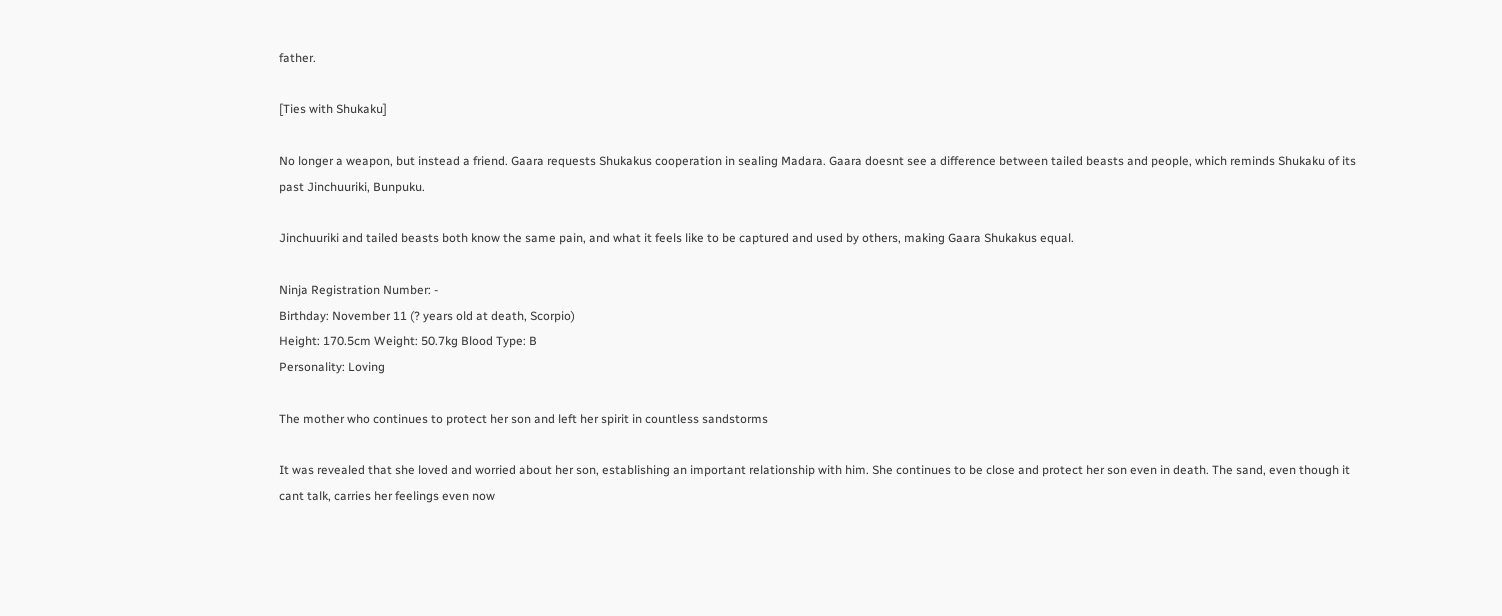father.

[Ties with Shukaku]

No longer a weapon, but instead a friend. Gaara requests Shukakus cooperation in sealing Madara. Gaara doesnt see a difference between tailed beasts and people, which reminds Shukaku of its past Jinchuuriki, Bunpuku.

Jinchuuriki and tailed beasts both know the same pain, and what it feels like to be captured and used by others, making Gaara Shukakus equal.

Ninja Registration Number: -
Birthday: November 11 (? years old at death, Scorpio)
Height: 170.5cm Weight: 50.7kg Blood Type: B
Personality: Loving

The mother who continues to protect her son and left her spirit in countless sandstorms

It was revealed that she loved and worried about her son, establishing an important relationship with him. She continues to be close and protect her son even in death. The sand, even though it cant talk, carries her feelings even now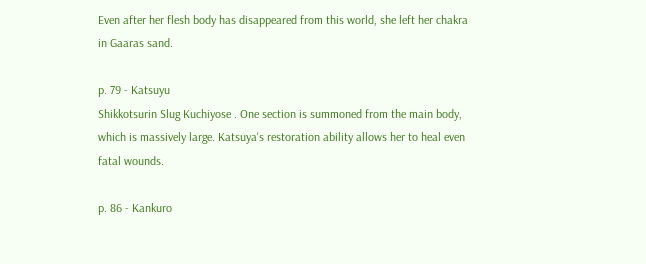Even after her flesh body has disappeared from this world, she left her chakra in Gaaras sand.

p. 79 - Katsuyu
Shikkotsurin Slug Kuchiyose . One section is summoned from the main body, which is massively large. Katsuya's restoration ability allows her to heal even fatal wounds.

p. 86 - Kankuro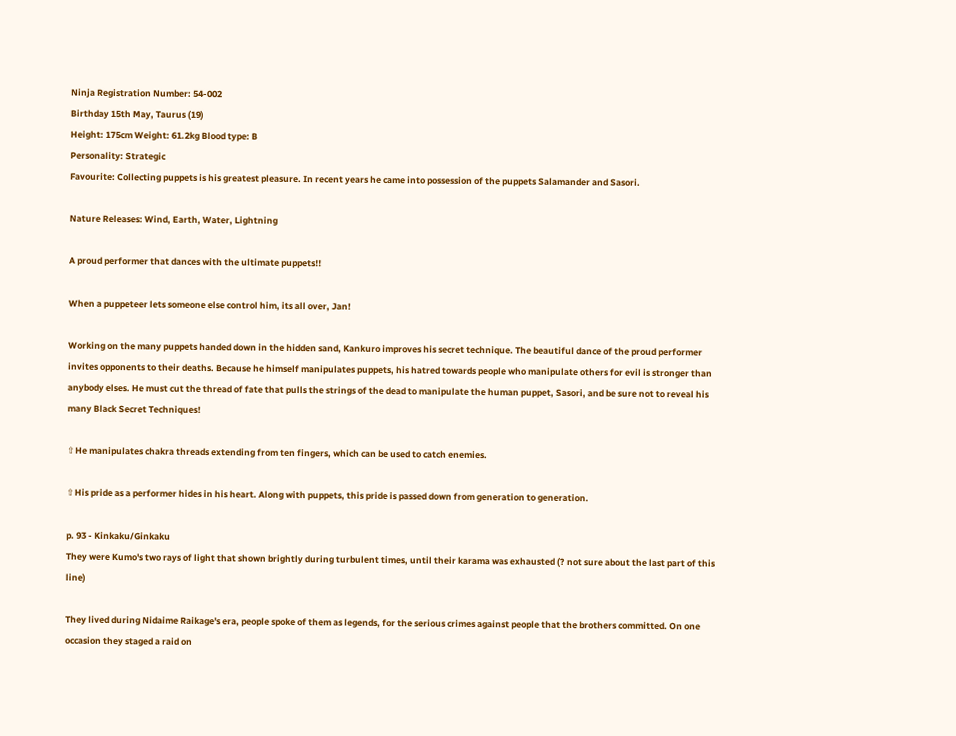Ninja Registration Number: 54-002
Birthday 15th May, Taurus (19)
Height: 175cm Weight: 61.2kg Blood type: B
Personality: Strategic
Favourite: Collecting puppets is his greatest pleasure. In recent years he came into possession of the puppets Salamander and Sasori.

Nature Releases: Wind, Earth, Water, Lightning

A proud performer that dances with the ultimate puppets!!

When a puppeteer lets someone else control him, its all over, Jan!

Working on the many puppets handed down in the hidden sand, Kankuro improves his secret technique. The beautiful dance of the proud performer invites opponents to their deaths. Because he himself manipulates puppets, his hatred towards people who manipulate others for evil is stronger than anybody elses. He must cut the thread of fate that pulls the strings of the dead to manipulate the human puppet, Sasori, and be sure not to reveal his many Black Secret Techniques!

⇧He manipulates chakra threads extending from ten fingers, which can be used to catch enemies.

⇧His pride as a performer hides in his heart. Along with puppets, this pride is passed down from generation to generation.

p. 93 - Kinkaku/Ginkaku
They were Kumo's two rays of light that shown brightly during turbulent times, until their karama was exhausted (? not sure about the last part of this line)

They lived during Nidaime Raikage's era, people spoke of them as legends, for the serious crimes against people that the brothers committed. On one occasion they staged a raid on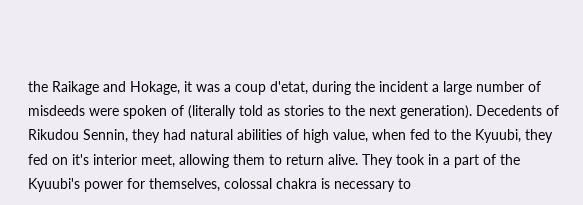the Raikage and Hokage, it was a coup d'etat, during the incident a large number of misdeeds were spoken of (literally told as stories to the next generation). Decedents of Rikudou Sennin, they had natural abilities of high value, when fed to the Kyuubi, they fed on it's interior meet, allowing them to return alive. They took in a part of the Kyuubi's power for themselves, colossal chakra is necessary to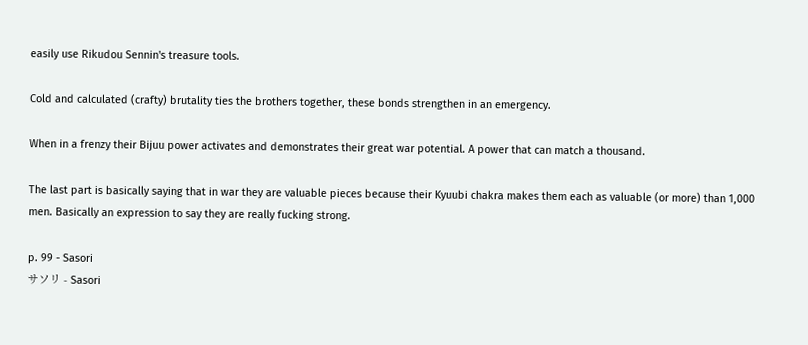easily use Rikudou Sennin's treasure tools.

Cold and calculated (crafty) brutality ties the brothers together, these bonds strengthen in an emergency.

When in a frenzy their Bijuu power activates and demonstrates their great war potential. A power that can match a thousand.

The last part is basically saying that in war they are valuable pieces because their Kyuubi chakra makes them each as valuable (or more) than 1,000 men. Basically an expression to say they are really fucking strong.

p. 99 - Sasori
サソリ - Sasori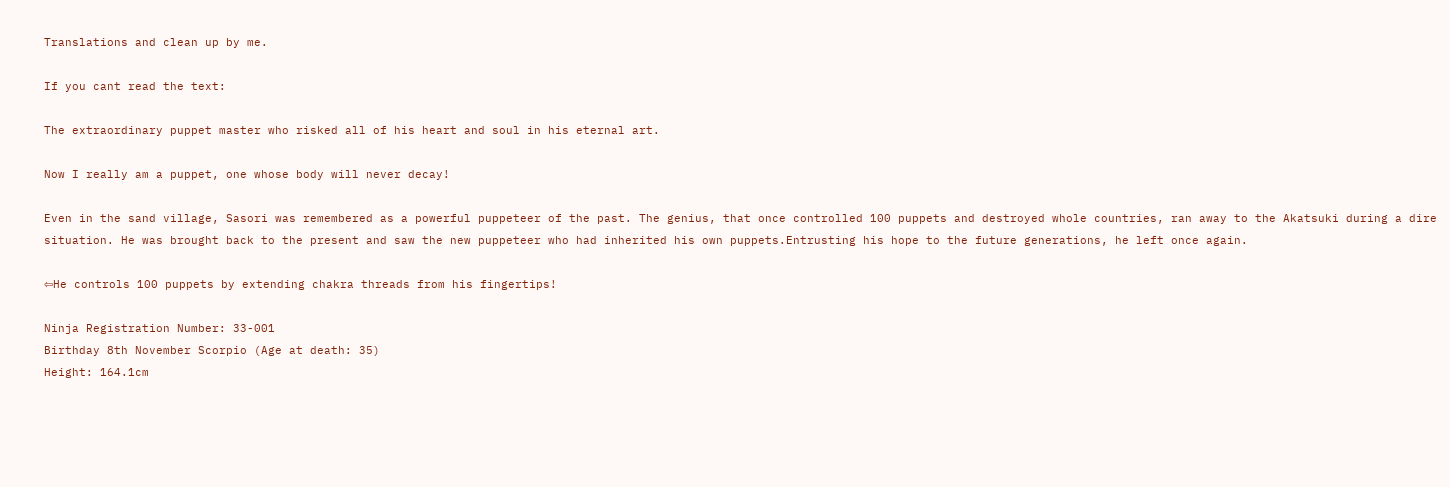Translations and clean up by me.

If you cant read the text:

The extraordinary puppet master who risked all of his heart and soul in his eternal art.

Now I really am a puppet, one whose body will never decay!

Even in the sand village, Sasori was remembered as a powerful puppeteer of the past. The genius, that once controlled 100 puppets and destroyed whole countries, ran away to the Akatsuki during a dire situation. He was brought back to the present and saw the new puppeteer who had inherited his own puppets.Entrusting his hope to the future generations, he left once again.

⇦He controls 100 puppets by extending chakra threads from his fingertips!

Ninja Registration Number: 33-001
Birthday 8th November Scorpio (Age at death: 35)
Height: 164.1cm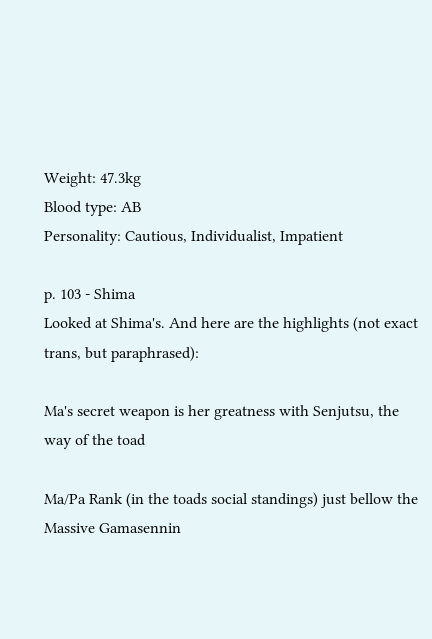Weight: 47.3kg
Blood type: AB
Personality: Cautious, Individualist, Impatient

p. 103 - Shima
Looked at Shima's. And here are the highlights (not exact trans, but paraphrased):

Ma's secret weapon is her greatness with Senjutsu, the way of the toad

Ma/Pa Rank (in the toads social standings) just bellow the Massive Gamasennin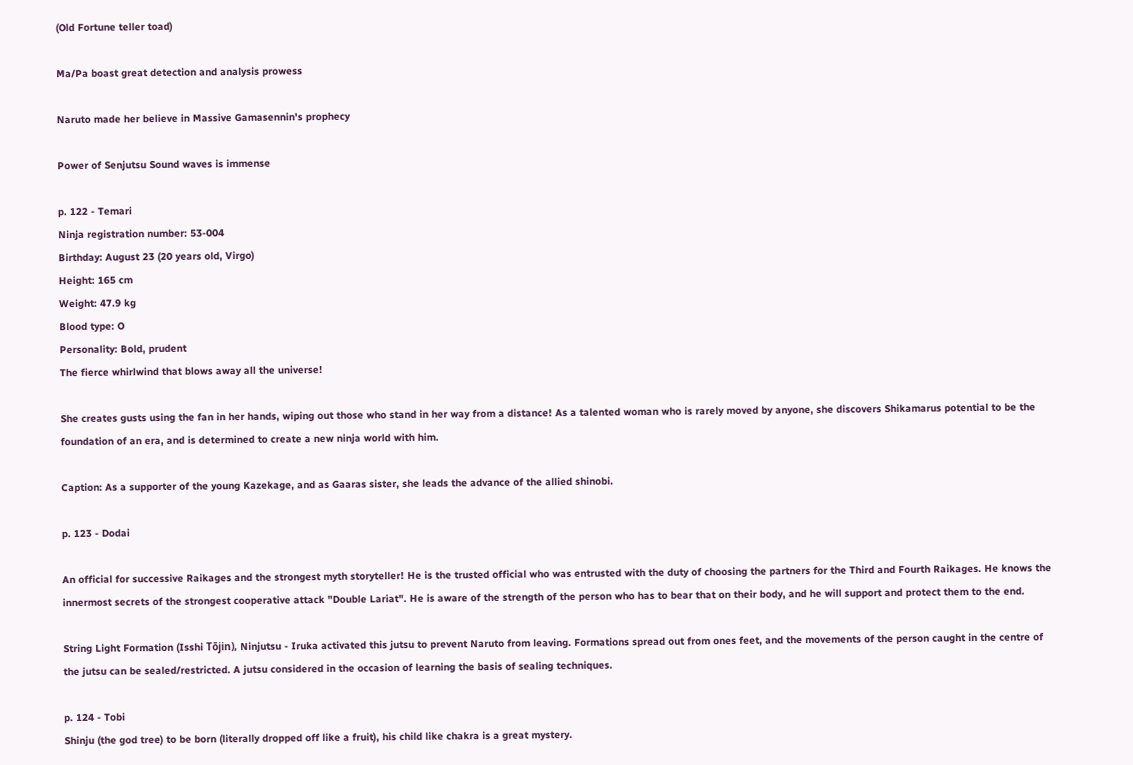(Old Fortune teller toad)

Ma/Pa boast great detection and analysis prowess

Naruto made her believe in Massive Gamasennin's prophecy

Power of Senjutsu Sound waves is immense

p. 122 - Temari
Ninja registration number: 53-004
Birthday: August 23 (20 years old, Virgo)
Height: 165 cm
Weight: 47.9 kg
Blood type: O
Personality: Bold, prudent
The fierce whirlwind that blows away all the universe!

She creates gusts using the fan in her hands, wiping out those who stand in her way from a distance! As a talented woman who is rarely moved by anyone, she discovers Shikamarus potential to be the foundation of an era, and is determined to create a new ninja world with him.

Caption: As a supporter of the young Kazekage, and as Gaaras sister, she leads the advance of the allied shinobi.

p. 123 - Dodai

An official for successive Raikages and the strongest myth storyteller! He is the trusted official who was entrusted with the duty of choosing the partners for the Third and Fourth Raikages. He knows the innermost secrets of the strongest cooperative attack "Double Lariat". He is aware of the strength of the person who has to bear that on their body, and he will support and protect them to the end.

String Light Formation (Isshi Tōjin), Ninjutsu - Iruka activated this jutsu to prevent Naruto from leaving. Formations spread out from ones feet, and the movements of the person caught in the centre of the jutsu can be sealed/restricted. A jutsu considered in the occasion of learning the basis of sealing techniques.

p. 124 - Tobi
Shinju (the god tree) to be born (literally dropped off like a fruit), his child like chakra is a great mystery.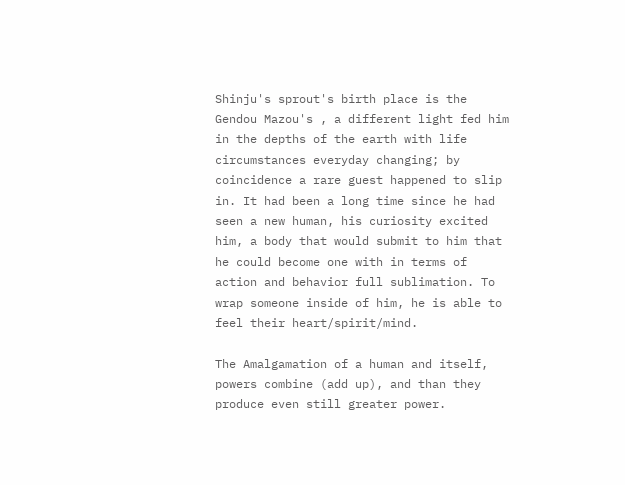Shinju's sprout's birth place is the Gendou Mazou's , a different light fed him in the depths of the earth with life circumstances everyday changing; by coincidence a rare guest happened to slip in. It had been a long time since he had seen a new human, his curiosity excited him, a body that would submit to him that he could become one with in terms of action and behavior full sublimation. To wrap someone inside of him, he is able to feel their heart/spirit/mind.

The Amalgamation of a human and itself, powers combine (add up), and than they produce even still greater power.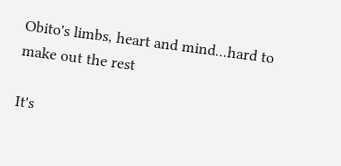Obito's limbs, heart and mind...hard to make out the rest

It's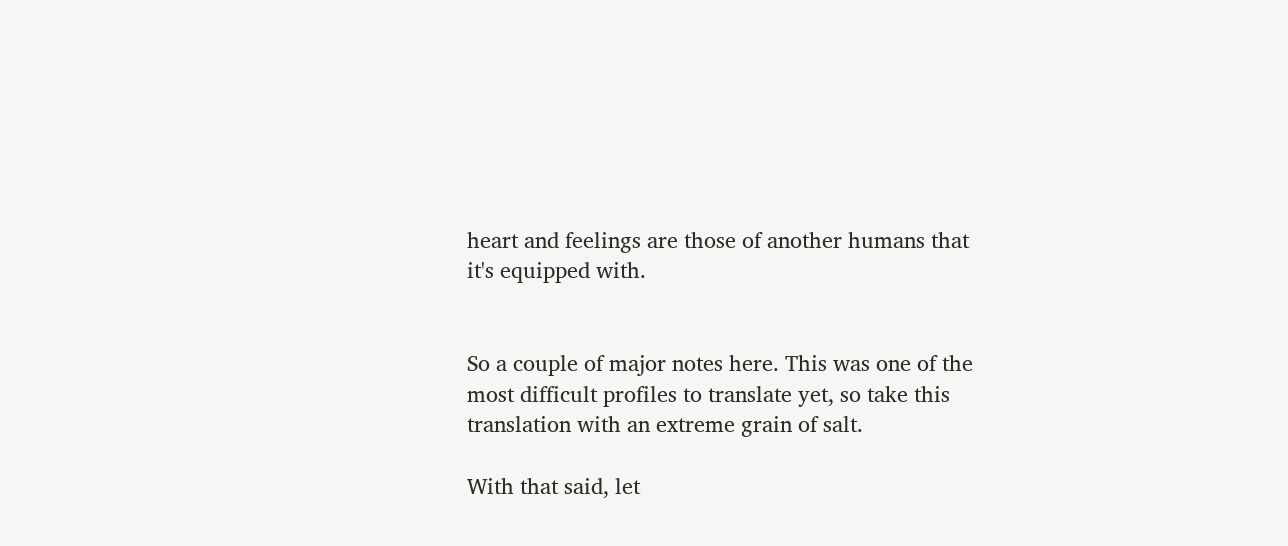heart and feelings are those of another humans that it's equipped with.


So a couple of major notes here. This was one of the most difficult profiles to translate yet, so take this translation with an extreme grain of salt.

With that said, let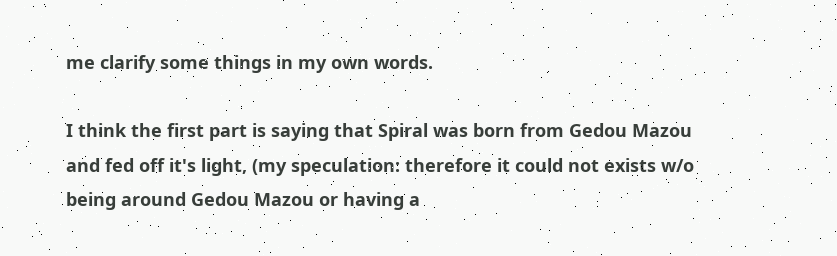me clarify some things in my own words.

I think the first part is saying that Spiral was born from Gedou Mazou and fed off it's light, (my speculation: therefore it could not exists w/o being around Gedou Mazou or having a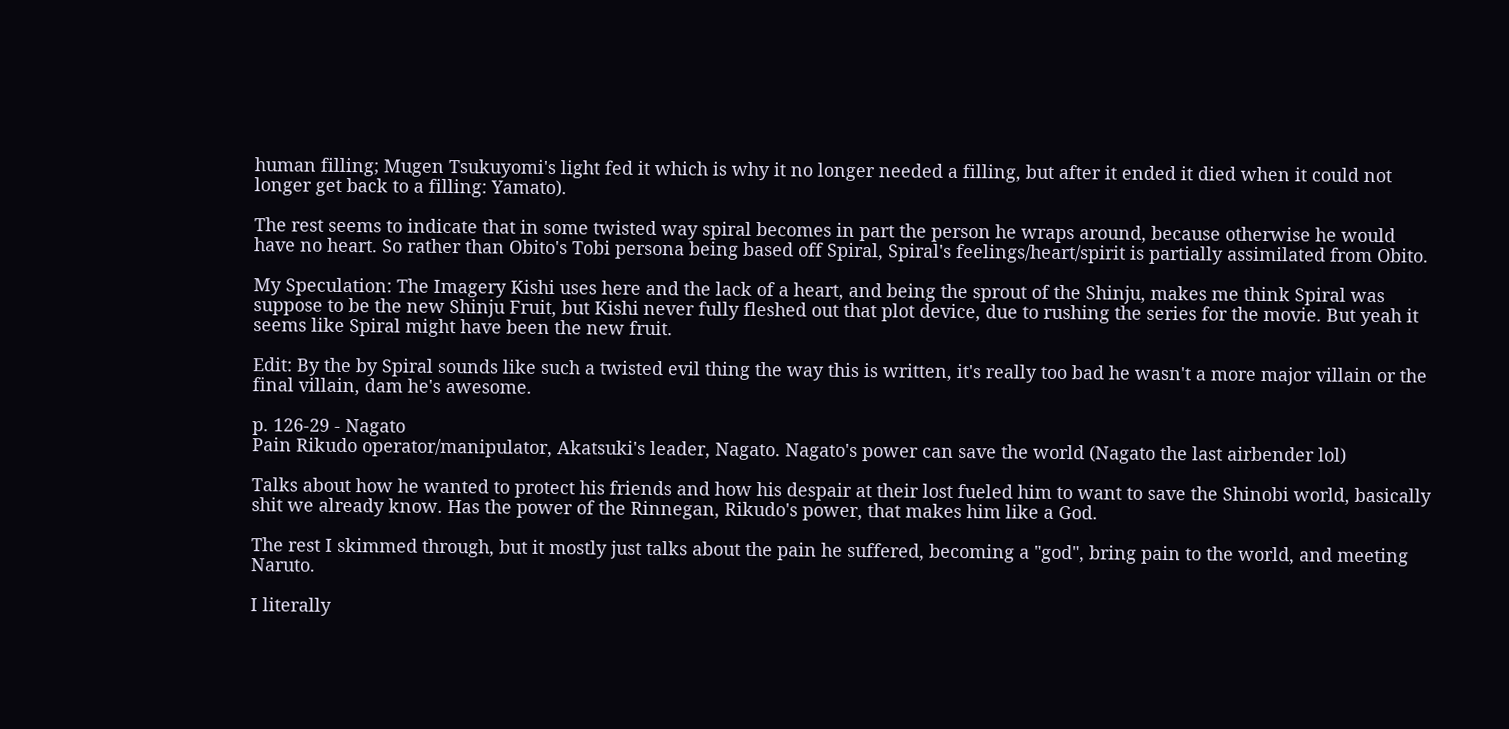human filling; Mugen Tsukuyomi's light fed it which is why it no longer needed a filling, but after it ended it died when it could not longer get back to a filling: Yamato).

The rest seems to indicate that in some twisted way spiral becomes in part the person he wraps around, because otherwise he would have no heart. So rather than Obito's Tobi persona being based off Spiral, Spiral's feelings/heart/spirit is partially assimilated from Obito.

My Speculation: The Imagery Kishi uses here and the lack of a heart, and being the sprout of the Shinju, makes me think Spiral was suppose to be the new Shinju Fruit, but Kishi never fully fleshed out that plot device, due to rushing the series for the movie. But yeah it seems like Spiral might have been the new fruit.

Edit: By the by Spiral sounds like such a twisted evil thing the way this is written, it's really too bad he wasn't a more major villain or the final villain, dam he's awesome.

p. 126-29 - Nagato
Pain Rikudo operator/manipulator, Akatsuki's leader, Nagato. Nagato's power can save the world (Nagato the last airbender lol)

Talks about how he wanted to protect his friends and how his despair at their lost fueled him to want to save the Shinobi world, basically shit we already know. Has the power of the Rinnegan, Rikudo's power, that makes him like a God.

The rest I skimmed through, but it mostly just talks about the pain he suffered, becoming a "god", bring pain to the world, and meeting Naruto.

I literally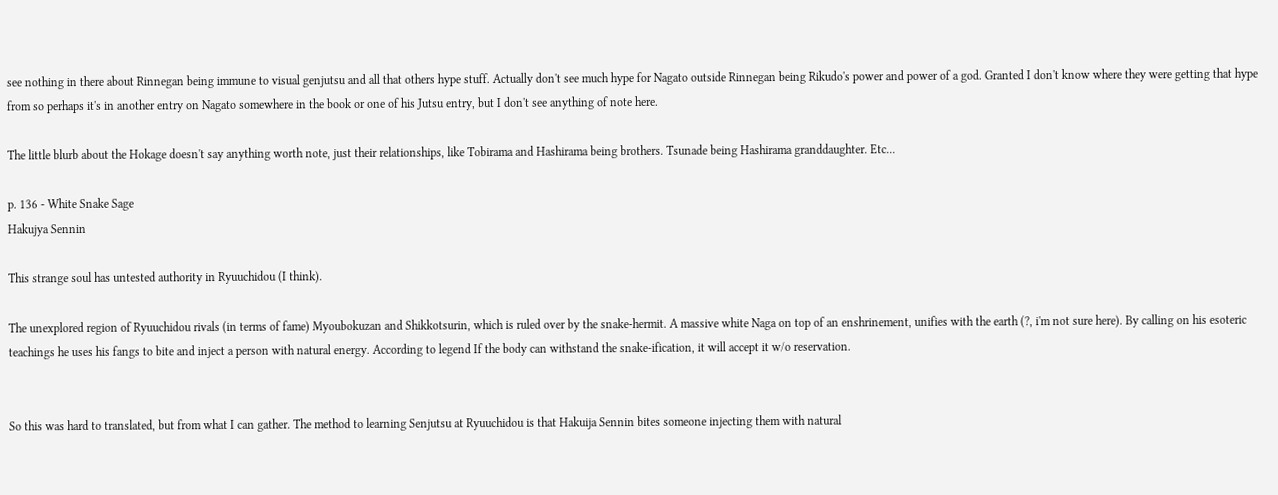see nothing in there about Rinnegan being immune to visual genjutsu and all that others hype stuff. Actually don't see much hype for Nagato outside Rinnegan being Rikudo's power and power of a god. Granted I don't know where they were getting that hype from so perhaps it's in another entry on Nagato somewhere in the book or one of his Jutsu entry, but I don't see anything of note here.

The little blurb about the Hokage doesn't say anything worth note, just their relationships, like Tobirama and Hashirama being brothers. Tsunade being Hashirama granddaughter. Etc...

p. 136 - White Snake Sage
Hakujya Sennin

This strange soul has untested authority in Ryuuchidou (I think).

The unexplored region of Ryuuchidou rivals (in terms of fame) Myoubokuzan and Shikkotsurin, which is ruled over by the snake-hermit. A massive white Naga on top of an enshrinement, unifies with the earth (?, i'm not sure here). By calling on his esoteric teachings he uses his fangs to bite and inject a person with natural energy. According to legend If the body can withstand the snake-ification, it will accept it w/o reservation.


So this was hard to translated, but from what I can gather. The method to learning Senjutsu at Ryuuchidou is that Hakuija Sennin bites someone injecting them with natural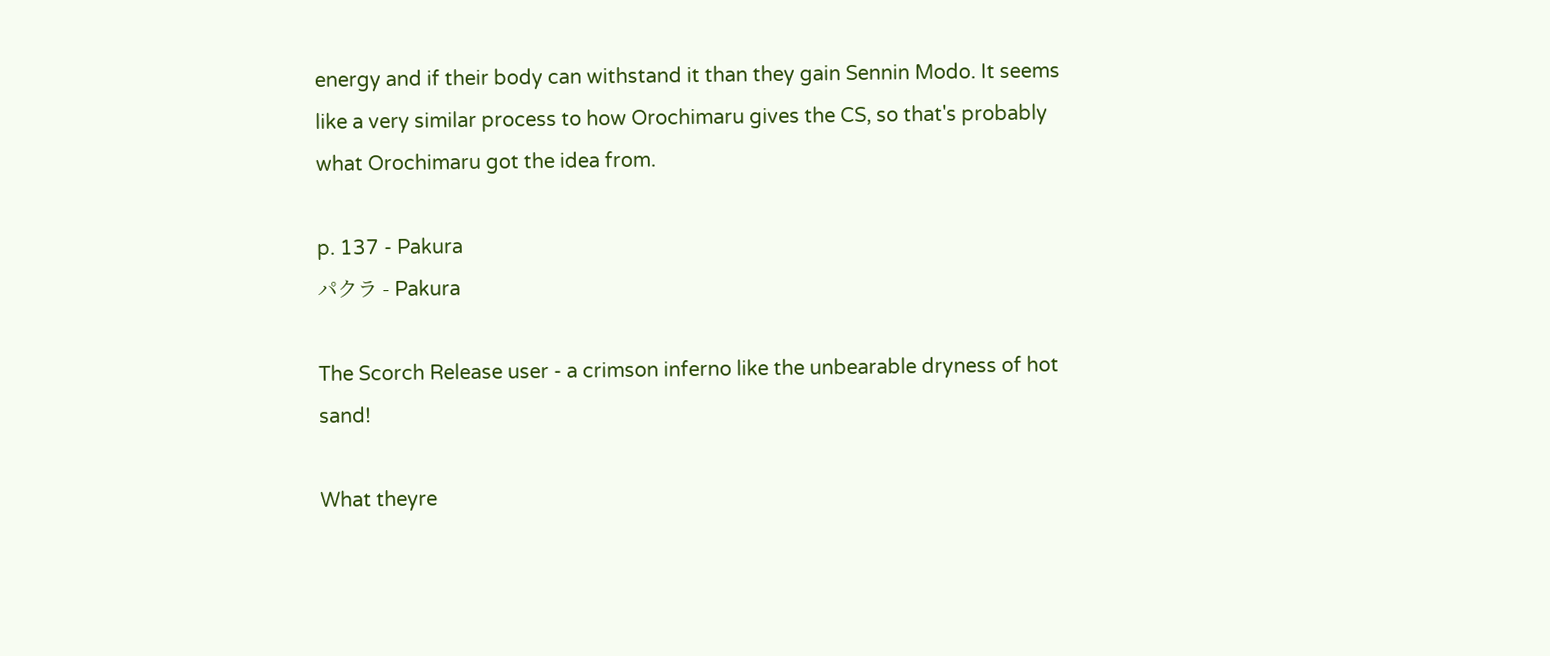energy and if their body can withstand it than they gain Sennin Modo. It seems like a very similar process to how Orochimaru gives the CS, so that's probably what Orochimaru got the idea from.

p. 137 - Pakura
パクラ - Pakura

The Scorch Release user - a crimson inferno like the unbearable dryness of hot sand!

What theyre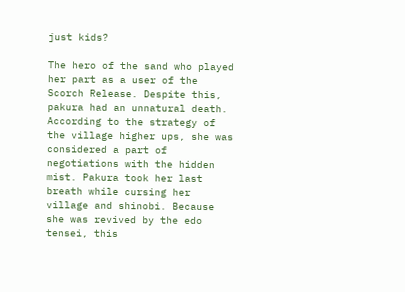just kids?

The hero of the sand who played her part as a user of the Scorch Release. Despite this, pakura had an unnatural death. According to the strategy of the village higher ups, she was considered a part of negotiations with the hidden mist. Pakura took her last breath while cursing her village and shinobi. Because she was revived by the edo tensei, this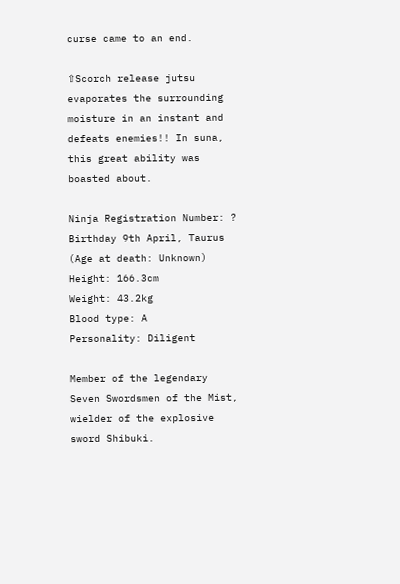curse came to an end.

⇧Scorch release jutsu evaporates the surrounding moisture in an instant and defeats enemies!! In suna, this great ability was boasted about.

Ninja Registration Number: ?
Birthday 9th April, Taurus (Age at death: Unknown)
Height: 166.3cm
Weight: 43.2kg
Blood type: A
Personality: Diligent

Member of the legendary Seven Swordsmen of the Mist, wielder of the explosive sword Shibuki.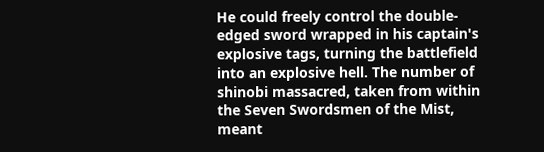He could freely control the double-edged sword wrapped in his captain's explosive tags, turning the battlefield into an explosive hell. The number of shinobi massacred, taken from within the Seven Swordsmen of the Mist, meant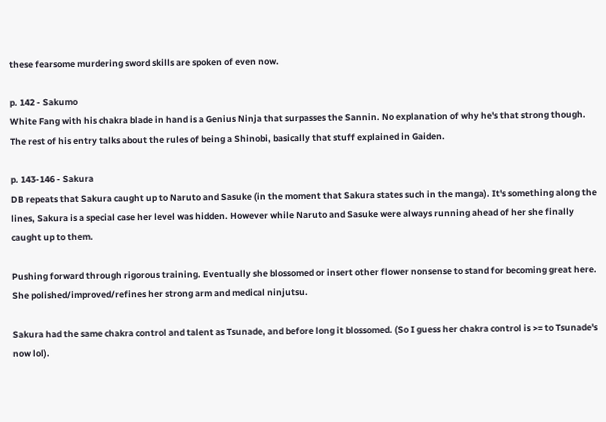these fearsome murdering sword skills are spoken of even now.

p. 142 - Sakumo
White Fang with his chakra blade in hand is a Genius Ninja that surpasses the Sannin. No explanation of why he's that strong though. The rest of his entry talks about the rules of being a Shinobi, basically that stuff explained in Gaiden.

p. 143-146 - Sakura
DB repeats that Sakura caught up to Naruto and Sasuke (in the moment that Sakura states such in the manga). It's something along the lines, Sakura is a special case her level was hidden. However while Naruto and Sasuke were always running ahead of her she finally caught up to them.

Pushing forward through rigorous training. Eventually she blossomed or insert other flower nonsense to stand for becoming great here. She polished/improved/refines her strong arm and medical ninjutsu.

Sakura had the same chakra control and talent as Tsunade, and before long it blossomed. (So I guess her chakra control is >= to Tsunade's now lol).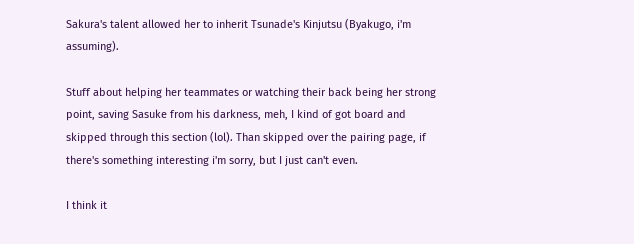Sakura's talent allowed her to inherit Tsunade's Kinjutsu (Byakugo, i'm assuming).

Stuff about helping her teammates or watching their back being her strong point, saving Sasuke from his darkness, meh, I kind of got board and skipped through this section (lol). Than skipped over the pairing page, if there's something interesting i'm sorry, but I just can't even.

I think it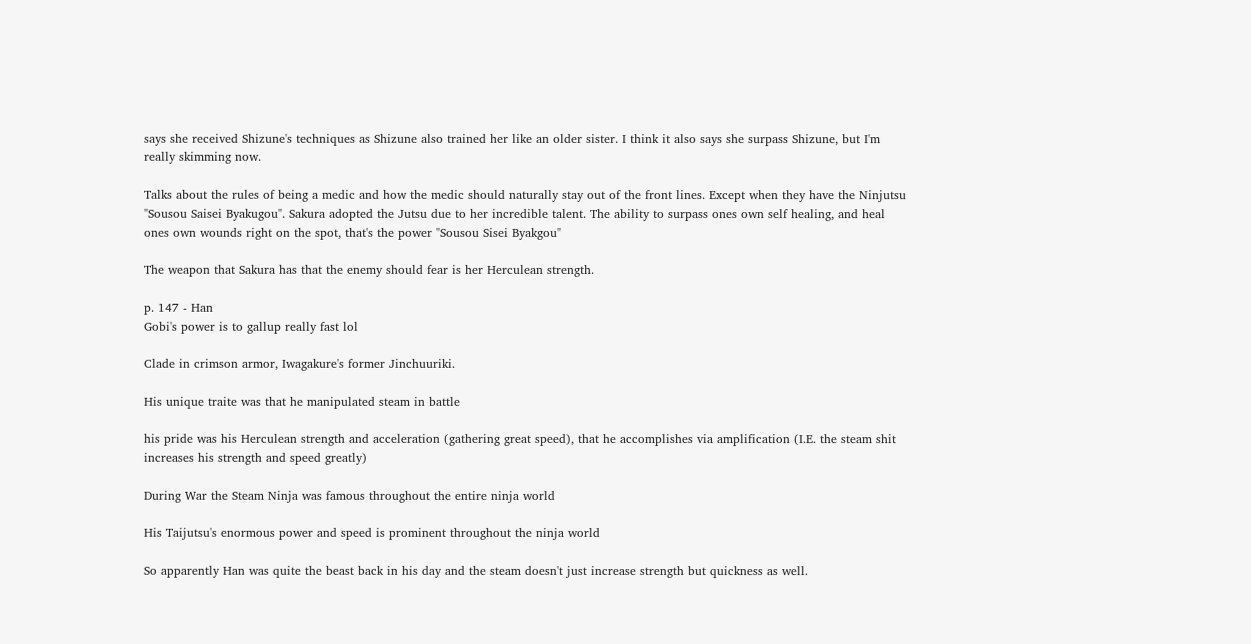says she received Shizune's techniques as Shizune also trained her like an older sister. I think it also says she surpass Shizune, but I'm really skimming now.

Talks about the rules of being a medic and how the medic should naturally stay out of the front lines. Except when they have the Ninjutsu "Sousou Saisei Byakugou". Sakura adopted the Jutsu due to her incredible talent. The ability to surpass ones own self healing, and heal ones own wounds right on the spot, that's the power "Sousou Sisei Byakgou"

The weapon that Sakura has that the enemy should fear is her Herculean strength.

p. 147 - Han
Gobi's power is to gallup really fast lol

Clade in crimson armor, Iwagakure's former Jinchuuriki.

His unique traite was that he manipulated steam in battle

his pride was his Herculean strength and acceleration (gathering great speed), that he accomplishes via amplification (I.E. the steam shit increases his strength and speed greatly)

During War the Steam Ninja was famous throughout the entire ninja world

His Taijutsu's enormous power and speed is prominent throughout the ninja world

So apparently Han was quite the beast back in his day and the steam doesn't just increase strength but quickness as well.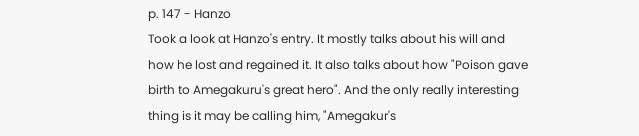p. 147 - Hanzo
Took a look at Hanzo's entry. It mostly talks about his will and how he lost and regained it. It also talks about how "Poison gave birth to Amegakuru's great hero". And the only really interesting thing is it may be calling him, "Amegakur's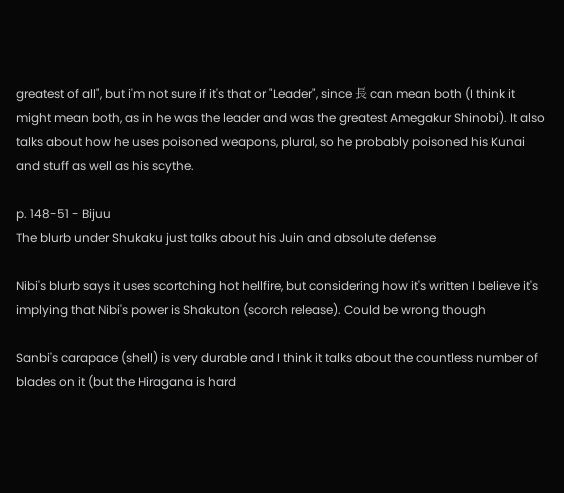greatest of all", but i'm not sure if it's that or "Leader", since 長 can mean both (I think it might mean both, as in he was the leader and was the greatest Amegakur Shinobi). It also talks about how he uses poisoned weapons, plural, so he probably poisoned his Kunai and stuff as well as his scythe.

p. 148-51 - Bijuu
The blurb under Shukaku just talks about his Juin and absolute defense

Nibi's blurb says it uses scortching hot hellfire, but considering how it's written I believe it's implying that Nibi's power is Shakuton (scorch release). Could be wrong though

Sanbi's carapace (shell) is very durable and I think it talks about the countless number of blades on it (but the Hiragana is hard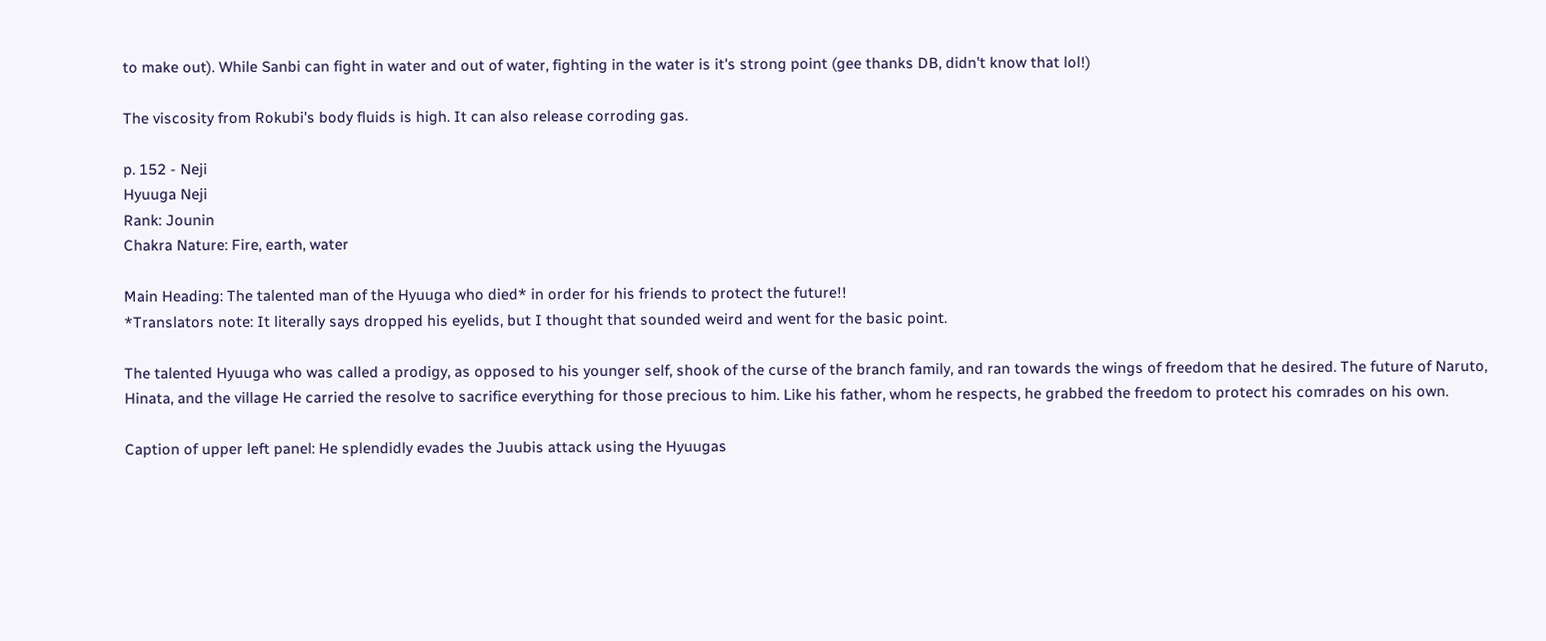to make out). While Sanbi can fight in water and out of water, fighting in the water is it's strong point (gee thanks DB, didn't know that lol!)

The viscosity from Rokubi's body fluids is high. It can also release corroding gas.

p. 152 - Neji
Hyuuga Neji
Rank: Jounin
Chakra Nature: Fire, earth, water

Main Heading: The talented man of the Hyuuga who died* in order for his friends to protect the future!!
*Translators note: It literally says dropped his eyelids, but I thought that sounded weird and went for the basic point.

The talented Hyuuga who was called a prodigy, as opposed to his younger self, shook of the curse of the branch family, and ran towards the wings of freedom that he desired. The future of Naruto, Hinata, and the village He carried the resolve to sacrifice everything for those precious to him. Like his father, whom he respects, he grabbed the freedom to protect his comrades on his own.

Caption of upper left panel: He splendidly evades the Juubis attack using the Hyuugas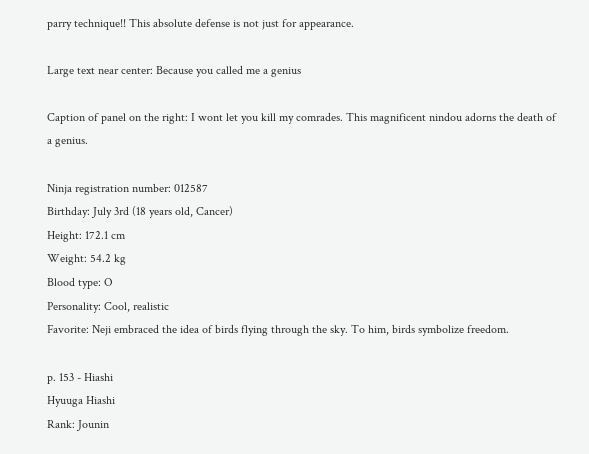parry technique!! This absolute defense is not just for appearance.

Large text near center: Because you called me a genius

Caption of panel on the right: I wont let you kill my comrades. This magnificent nindou adorns the death of a genius.

Ninja registration number: 012587
Birthday: July 3rd (18 years old, Cancer)
Height: 172.1 cm
Weight: 54.2 kg
Blood type: O
Personality: Cool, realistic
Favorite: Neji embraced the idea of birds flying through the sky. To him, birds symbolize freedom.

p. 153 - Hiashi
Hyuuga Hiashi
Rank: Jounin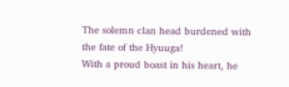The solemn clan head burdened with the fate of the Hyuuga!
With a proud boast in his heart, he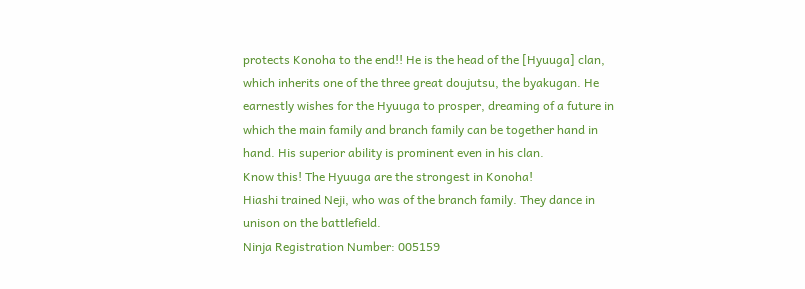protects Konoha to the end!! He is the head of the [Hyuuga] clan, which inherits one of the three great doujutsu, the byakugan. He earnestly wishes for the Hyuuga to prosper, dreaming of a future in which the main family and branch family can be together hand in hand. His superior ability is prominent even in his clan.
Know this! The Hyuuga are the strongest in Konoha!
Hiashi trained Neji, who was of the branch family. They dance in unison on the battlefield.
Ninja Registration Number: 005159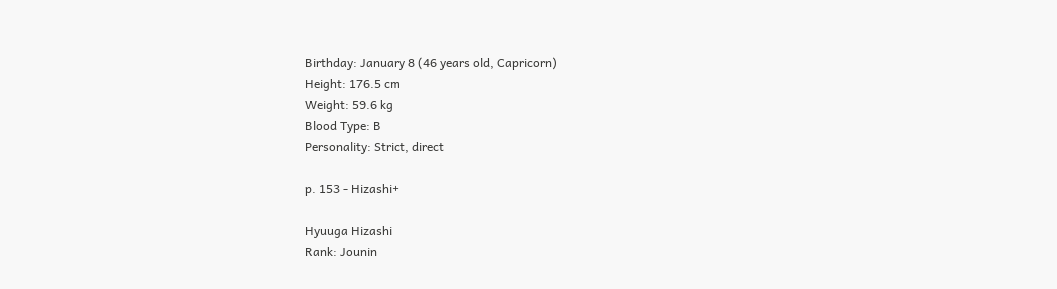Birthday: January 8 (46 years old, Capricorn)
Height: 176.5 cm
Weight: 59.6 kg
Blood Type: B
Personality: Strict, direct

p. 153 - Hizashi+

Hyuuga Hizashi
Rank: Jounin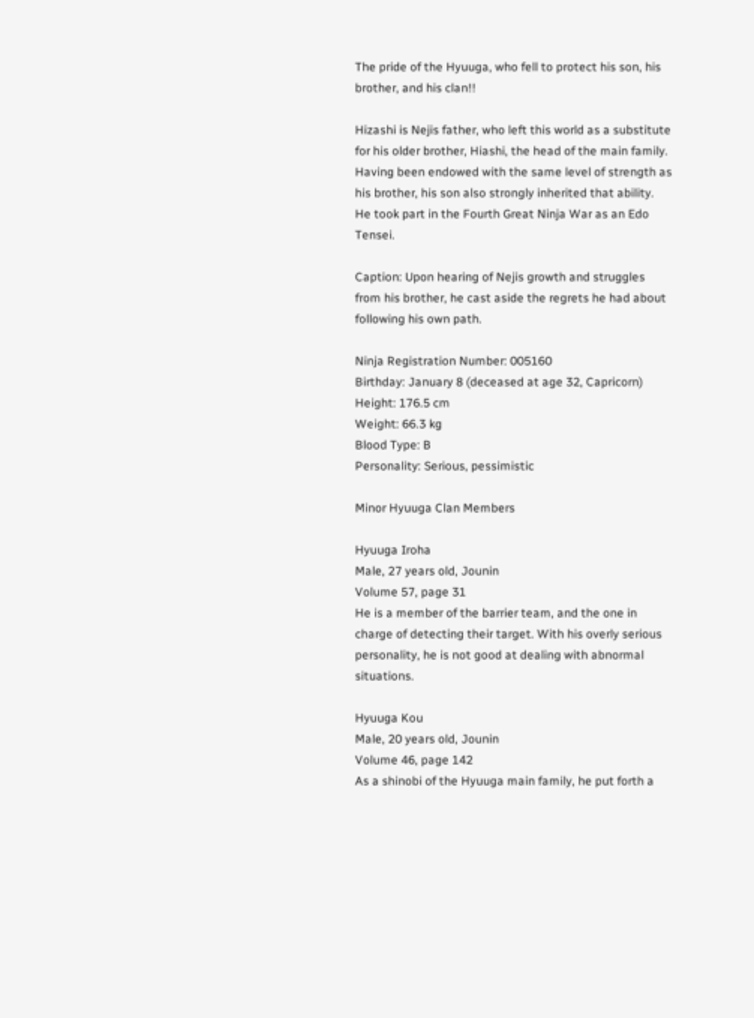The pride of the Hyuuga, who fell to protect his son, his brother, and his clan!!

Hizashi is Nejis father, who left this world as a substitute for his older brother, Hiashi, the head of the main family. Having been endowed with the same level of strength as his brother, his son also strongly inherited that ability. He took part in the Fourth Great Ninja War as an Edo Tensei.

Caption: Upon hearing of Nejis growth and struggles from his brother, he cast aside the regrets he had about following his own path.

Ninja Registration Number: 005160
Birthday: January 8 (deceased at age 32, Capricorn)
Height: 176.5 cm
Weight: 66.3 kg
Blood Type: B
Personality: Serious, pessimistic

Minor Hyuuga Clan Members

Hyuuga Iroha
Male, 27 years old, Jounin
Volume 57, page 31
He is a member of the barrier team, and the one in charge of detecting their target. With his overly serious personality, he is not good at dealing with abnormal situations.

Hyuuga Kou
Male, 20 years old, Jounin
Volume 46, page 142
As a shinobi of the Hyuuga main family, he put forth a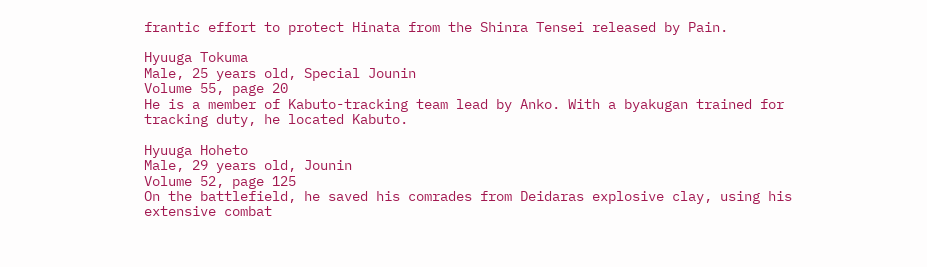frantic effort to protect Hinata from the Shinra Tensei released by Pain.

Hyuuga Tokuma
Male, 25 years old, Special Jounin
Volume 55, page 20
He is a member of Kabuto-tracking team lead by Anko. With a byakugan trained for tracking duty, he located Kabuto.

Hyuuga Hoheto
Male, 29 years old, Jounin
Volume 52, page 125
On the battlefield, he saved his comrades from Deidaras explosive clay, using his extensive combat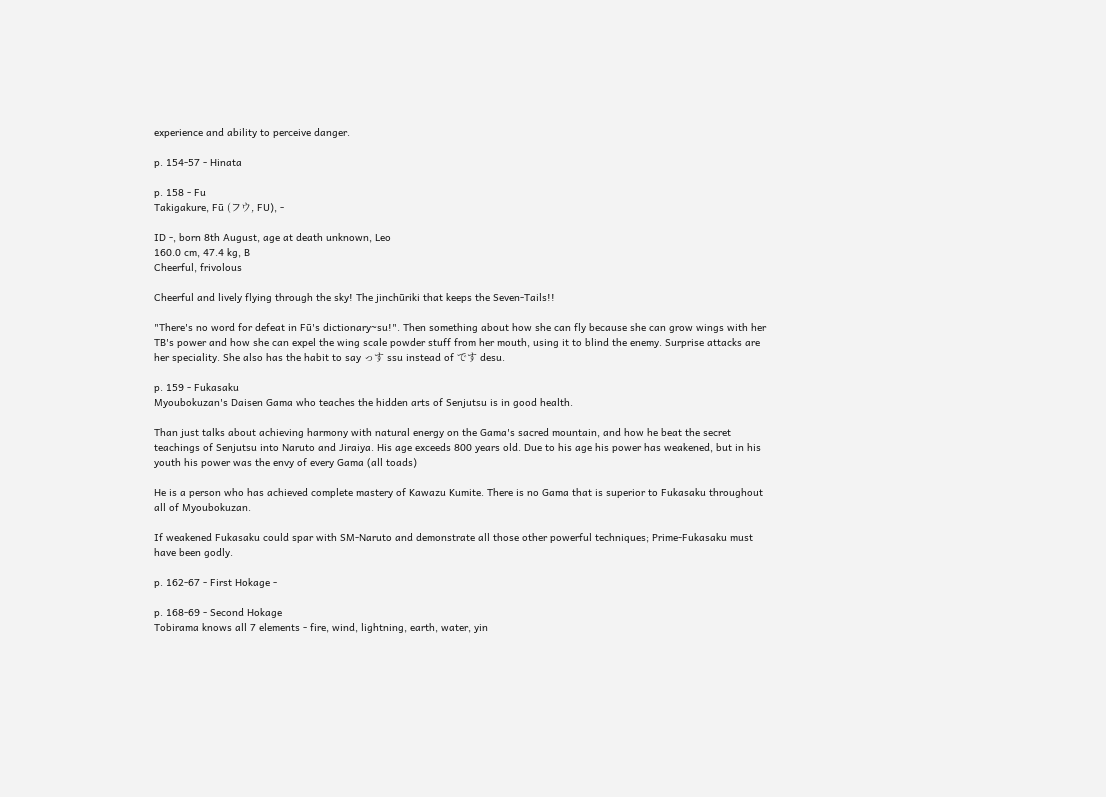experience and ability to perceive danger.

p. 154-57 - Hinata

p. 158 - Fu
Takigakure, Fū (フウ, FU), -

ID -, born 8th August, age at death unknown, Leo
160.0 cm, 47.4 kg, B
Cheerful, frivolous

Cheerful and lively flying through the sky! The jinchūriki that keeps the Seven-Tails!!

"There's no word for defeat in Fū's dictionary~su!". Then something about how she can fly because she can grow wings with her TB's power and how she can expel the wing scale powder stuff from her mouth, using it to blind the enemy. Surprise attacks are her speciality. She also has the habit to say っす ssu instead of です desu.

p. 159 - Fukasaku
Myoubokuzan's Daisen Gama who teaches the hidden arts of Senjutsu is in good health.

Than just talks about achieving harmony with natural energy on the Gama's sacred mountain, and how he beat the secret teachings of Senjutsu into Naruto and Jiraiya. His age exceeds 800 years old. Due to his age his power has weakened, but in his youth his power was the envy of every Gama (all toads)

He is a person who has achieved complete mastery of Kawazu Kumite. There is no Gama that is superior to Fukasaku throughout all of Myoubokuzan.

If weakened Fukasaku could spar with SM-Naruto and demonstrate all those other powerful techniques; Prime-Fukasaku must have been godly.

p. 162-67 - First Hokage -

p. 168-69 - Second Hokage
Tobirama knows all 7 elements - fire, wind, lightning, earth, water, yin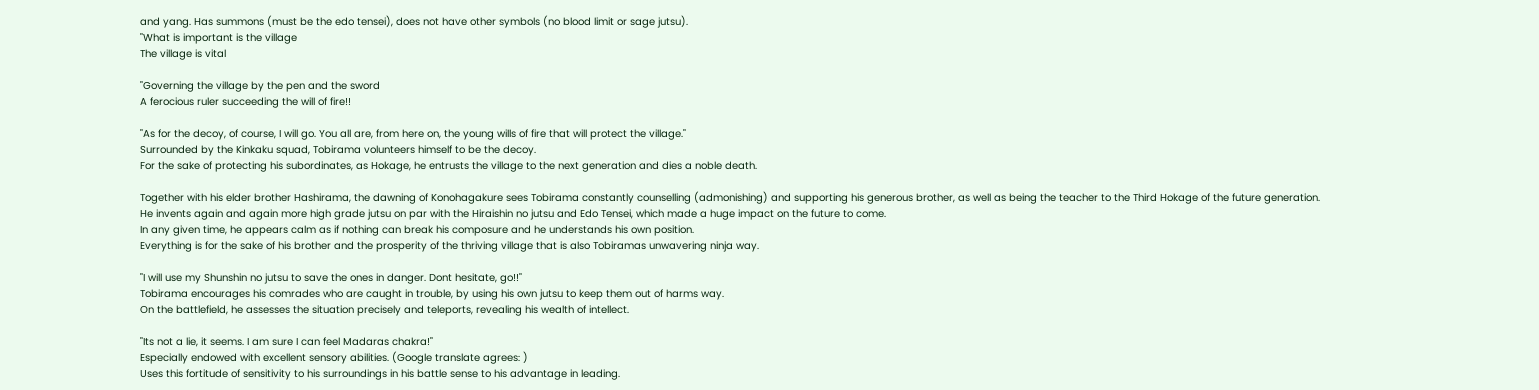and yang. Has summons (must be the edo tensei), does not have other symbols (no blood limit or sage jutsu).
"What is important is the village
The village is vital

"Governing the village by the pen and the sword
A ferocious ruler succeeding the will of fire!!

"As for the decoy, of course, I will go. You all are, from here on, the young wills of fire that will protect the village."
Surrounded by the Kinkaku squad, Tobirama volunteers himself to be the decoy.
For the sake of protecting his subordinates, as Hokage, he entrusts the village to the next generation and dies a noble death.

Together with his elder brother Hashirama, the dawning of Konohagakure sees Tobirama constantly counselling (admonishing) and supporting his generous brother, as well as being the teacher to the Third Hokage of the future generation.
He invents again and again more high grade jutsu on par with the Hiraishin no jutsu and Edo Tensei, which made a huge impact on the future to come.
In any given time, he appears calm as if nothing can break his composure and he understands his own position.
Everything is for the sake of his brother and the prosperity of the thriving village that is also Tobiramas unwavering ninja way.

"I will use my Shunshin no jutsu to save the ones in danger. Dont hesitate, go!!"
Tobirama encourages his comrades who are caught in trouble, by using his own jutsu to keep them out of harms way.
On the battlefield, he assesses the situation precisely and teleports, revealing his wealth of intellect.

"Its not a lie, it seems. I am sure I can feel Madaras chakra!"
Especially endowed with excellent sensory abilities. (Google translate agrees: )
Uses this fortitude of sensitivity to his surroundings in his battle sense to his advantage in leading.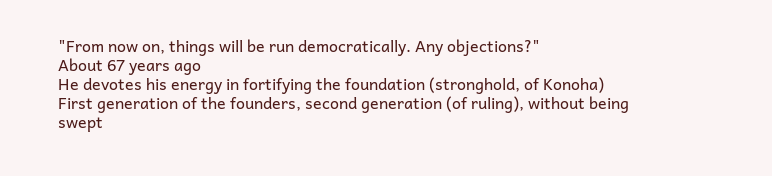"From now on, things will be run democratically. Any objections?"
About 67 years ago
He devotes his energy in fortifying the foundation (stronghold, of Konoha)
First generation of the founders, second generation (of ruling), without being swept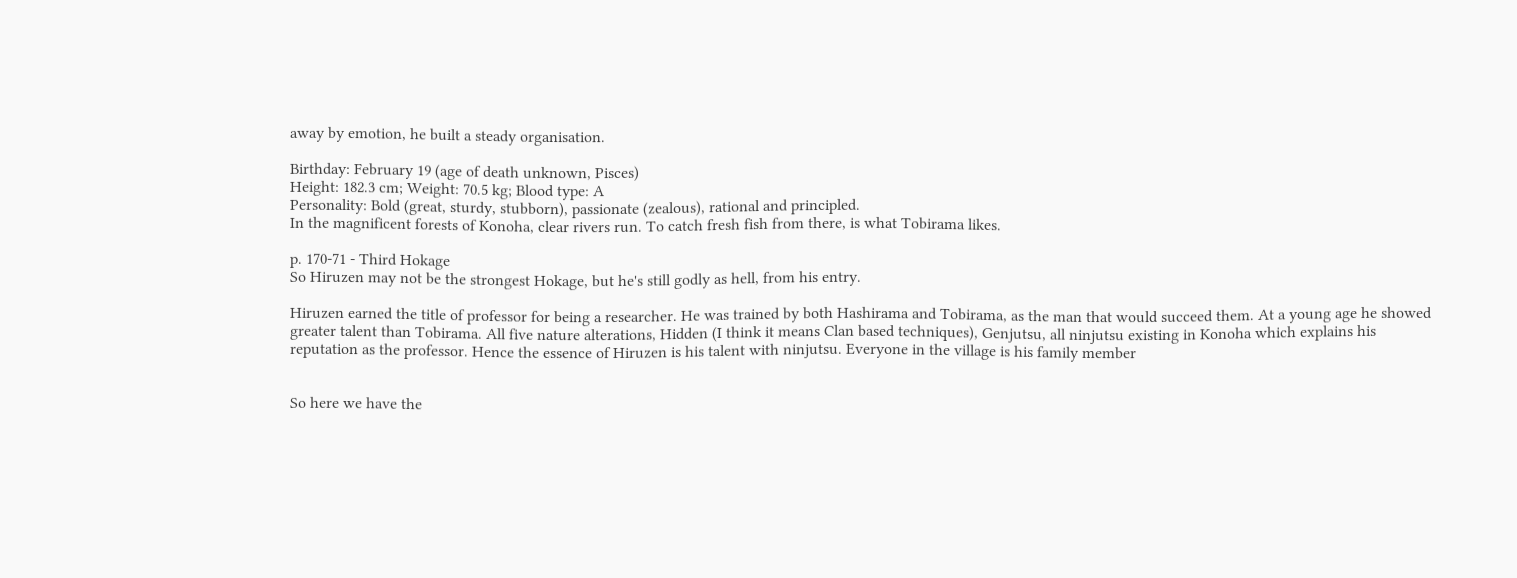away by emotion, he built a steady organisation.

Birthday: February 19 (age of death unknown, Pisces)
Height: 182.3 cm; Weight: 70.5 kg; Blood type: A
Personality: Bold (great, sturdy, stubborn), passionate (zealous), rational and principled.
In the magnificent forests of Konoha, clear rivers run. To catch fresh fish from there, is what Tobirama likes.

p. 170-71 - Third Hokage
So Hiruzen may not be the strongest Hokage, but he's still godly as hell, from his entry.

Hiruzen earned the title of professor for being a researcher. He was trained by both Hashirama and Tobirama, as the man that would succeed them. At a young age he showed greater talent than Tobirama. All five nature alterations, Hidden (I think it means Clan based techniques), Genjutsu, all ninjutsu existing in Konoha which explains his reputation as the professor. Hence the essence of Hiruzen is his talent with ninjutsu. Everyone in the village is his family member


So here we have the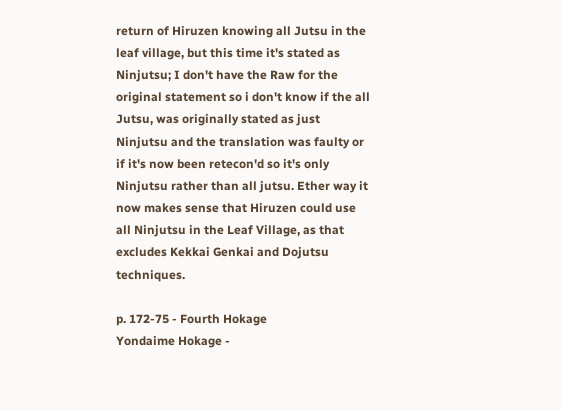return of Hiruzen knowing all Jutsu in the leaf village, but this time it's stated as Ninjutsu; I don't have the Raw for the original statement so i don't know if the all Jutsu, was originally stated as just Ninjutsu and the translation was faulty or if it's now been retecon'd so it's only Ninjutsu rather than all jutsu. Ether way it now makes sense that Hiruzen could use all Ninjutsu in the Leaf Village, as that excludes Kekkai Genkai and Dojutsu techniques.

p. 172-75 - Fourth Hokage
Yondaime Hokage -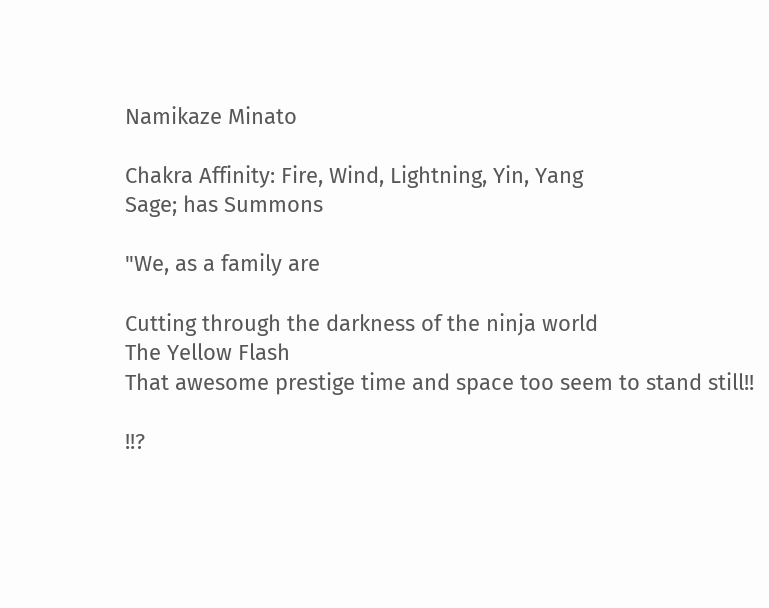Namikaze Minato

Chakra Affinity: Fire, Wind, Lightning, Yin, Yang
Sage; has Summons

"We, as a family are

Cutting through the darkness of the ninja world
The Yellow Flash
That awesome prestige time and space too seem to stand still!!

!!?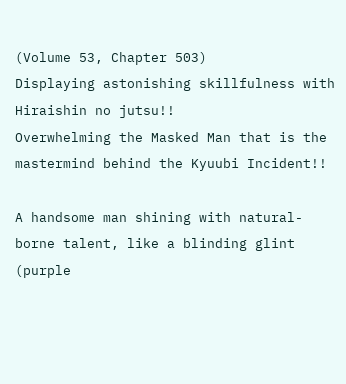(Volume 53, Chapter 503)
Displaying astonishing skillfulness with Hiraishin no jutsu!!
Overwhelming the Masked Man that is the mastermind behind the Kyuubi Incident!!

A handsome man shining with natural-borne talent, like a blinding glint (purple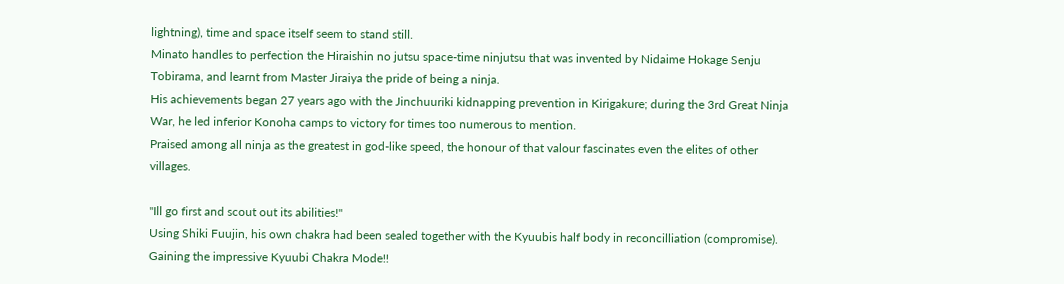lightning), time and space itself seem to stand still.
Minato handles to perfection the Hiraishin no jutsu space-time ninjutsu that was invented by Nidaime Hokage Senju Tobirama, and learnt from Master Jiraiya the pride of being a ninja.
His achievements began 27 years ago with the Jinchuuriki kidnapping prevention in Kirigakure; during the 3rd Great Ninja War, he led inferior Konoha camps to victory for times too numerous to mention.
Praised among all ninja as the greatest in god-like speed, the honour of that valour fascinates even the elites of other villages.

"Ill go first and scout out its abilities!"
Using Shiki Fuujin, his own chakra had been sealed together with the Kyuubis half body in reconcilliation (compromise).
Gaining the impressive Kyuubi Chakra Mode!!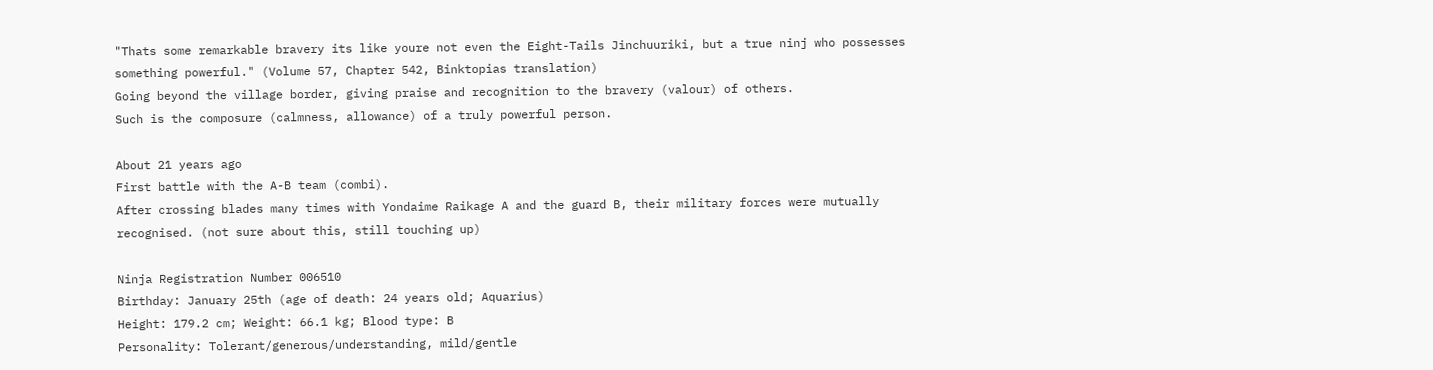"Thats some remarkable bravery its like youre not even the Eight-Tails Jinchuuriki, but a true ninj who possesses something powerful." (Volume 57, Chapter 542, Binktopias translation)
Going beyond the village border, giving praise and recognition to the bravery (valour) of others.
Such is the composure (calmness, allowance) of a truly powerful person.

About 21 years ago
First battle with the A-B team (combi).
After crossing blades many times with Yondaime Raikage A and the guard B, their military forces were mutually recognised. (not sure about this, still touching up)

Ninja Registration Number 006510
Birthday: January 25th (age of death: 24 years old; Aquarius)
Height: 179.2 cm; Weight: 66.1 kg; Blood type: B
Personality: Tolerant/generous/understanding, mild/gentle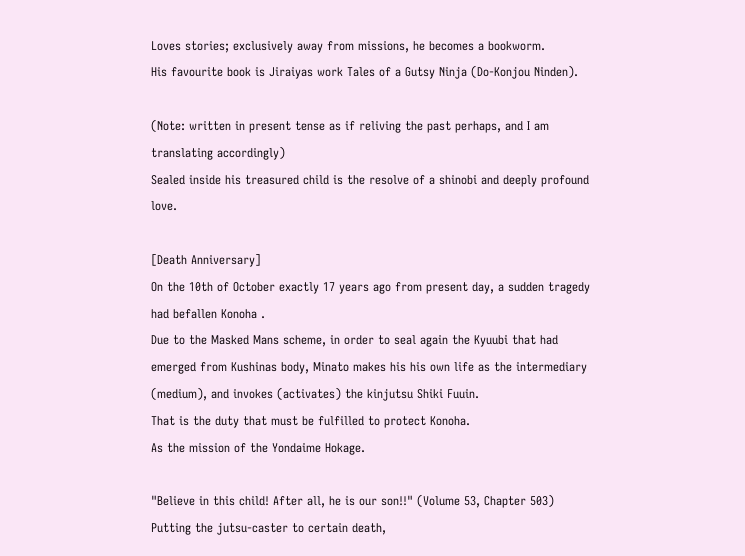Loves stories; exclusively away from missions, he becomes a bookworm.
His favourite book is Jiraiyas work Tales of a Gutsy Ninja (Do-Konjou Ninden).

(Note: written in present tense as if reliving the past perhaps, and I am translating accordingly)
Sealed inside his treasured child is the resolve of a shinobi and deeply profound love.

[Death Anniversary]
On the 10th of October exactly 17 years ago from present day, a sudden tragedy had befallen Konoha .
Due to the Masked Mans scheme, in order to seal again the Kyuubi that had emerged from Kushinas body, Minato makes his his own life as the intermediary (medium), and invokes (activates) the kinjutsu Shiki Fuuin.
That is the duty that must be fulfilled to protect Konoha.
As the mission of the Yondaime Hokage.

"Believe in this child! After all, he is our son!!" (Volume 53, Chapter 503)
Putting the jutsu-caster to certain death,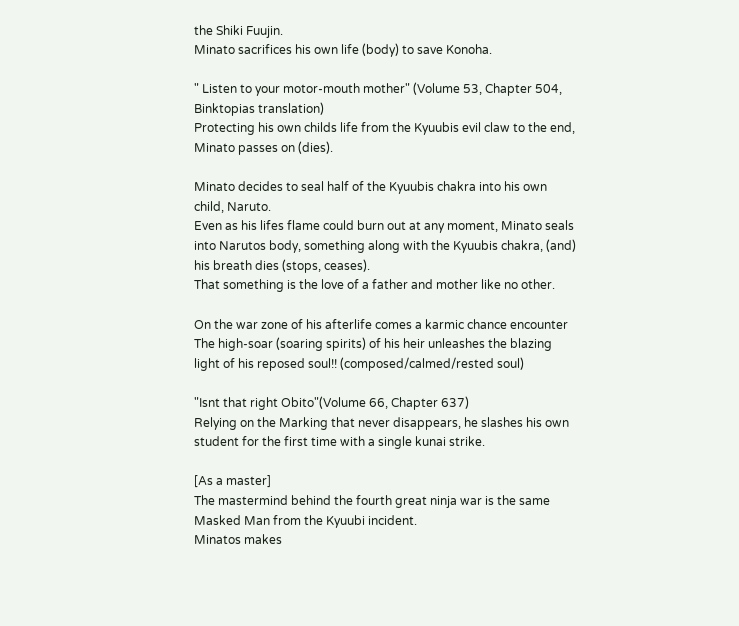the Shiki Fuujin.
Minato sacrifices his own life (body) to save Konoha.

" Listen to your motor-mouth mother" (Volume 53, Chapter 504, Binktopias translation)
Protecting his own childs life from the Kyuubis evil claw to the end, Minato passes on (dies).

Minato decides to seal half of the Kyuubis chakra into his own child, Naruto.
Even as his lifes flame could burn out at any moment, Minato seals into Narutos body, something along with the Kyuubis chakra, (and) his breath dies (stops, ceases).
That something is the love of a father and mother like no other.

On the war zone of his afterlife comes a karmic chance encounter
The high-soar (soaring spirits) of his heir unleashes the blazing light of his reposed soul!! (composed/calmed/rested soul)

"Isnt that right Obito"(Volume 66, Chapter 637)
Relying on the Marking that never disappears, he slashes his own student for the first time with a single kunai strike.

[As a master]
The mastermind behind the fourth great ninja war is the same Masked Man from the Kyuubi incident.
Minatos makes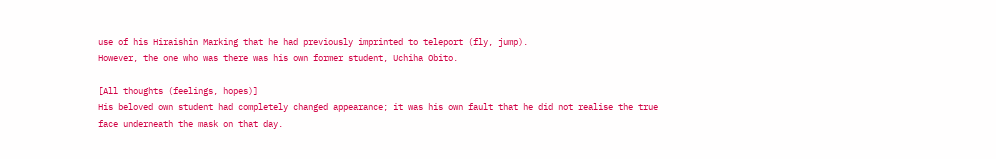use of his Hiraishin Marking that he had previously imprinted to teleport (fly, jump).
However, the one who was there was his own former student, Uchiha Obito.

[All thoughts (feelings, hopes)]
His beloved own student had completely changed appearance; it was his own fault that he did not realise the true face underneath the mask on that day.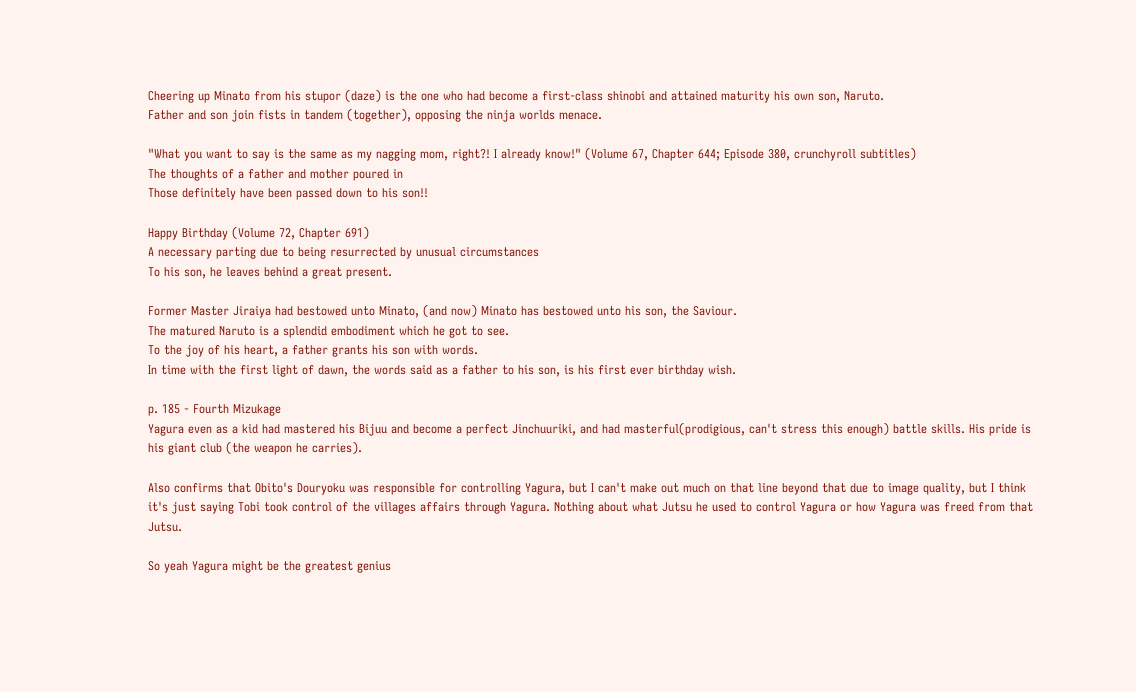Cheering up Minato from his stupor (daze) is the one who had become a first-class shinobi and attained maturity his own son, Naruto.
Father and son join fists in tandem (together), opposing the ninja worlds menace.

"What you want to say is the same as my nagging mom, right?! I already know!" (Volume 67, Chapter 644; Episode 380, crunchyroll subtitles)
The thoughts of a father and mother poured in
Those definitely have been passed down to his son!!

Happy Birthday (Volume 72, Chapter 691)
A necessary parting due to being resurrected by unusual circumstances
To his son, he leaves behind a great present.

Former Master Jiraiya had bestowed unto Minato, (and now) Minato has bestowed unto his son, the Saviour.
The matured Naruto is a splendid embodiment which he got to see.
To the joy of his heart, a father grants his son with words.
In time with the first light of dawn, the words said as a father to his son, is his first ever birthday wish.

p. 185 - Fourth Mizukage
Yagura even as a kid had mastered his Bijuu and become a perfect Jinchuuriki, and had masterful(prodigious, can't stress this enough) battle skills. His pride is his giant club (the weapon he carries).

Also confirms that Obito's Douryoku was responsible for controlling Yagura, but I can't make out much on that line beyond that due to image quality, but I think it's just saying Tobi took control of the villages affairs through Yagura. Nothing about what Jutsu he used to control Yagura or how Yagura was freed from that Jutsu.

So yeah Yagura might be the greatest genius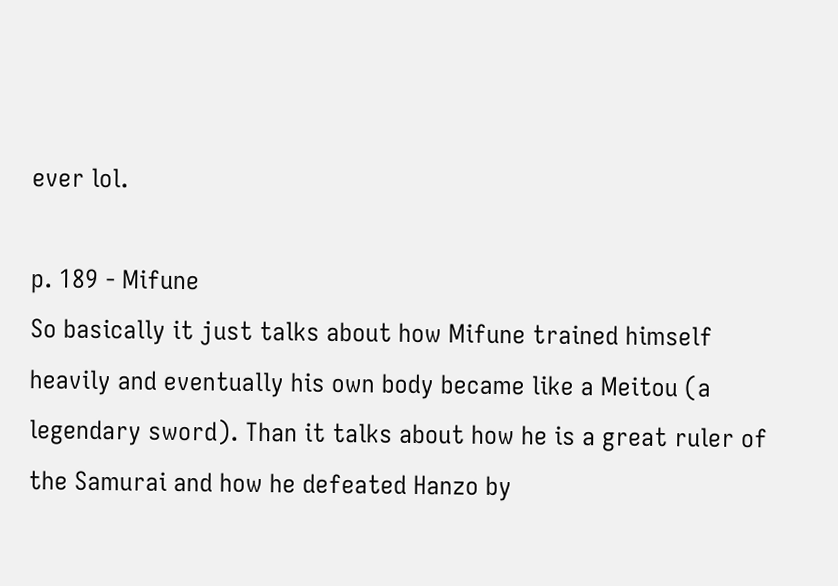ever lol.

p. 189 - Mifune
So basically it just talks about how Mifune trained himself heavily and eventually his own body became like a Meitou (a legendary sword). Than it talks about how he is a great ruler of the Samurai and how he defeated Hanzo by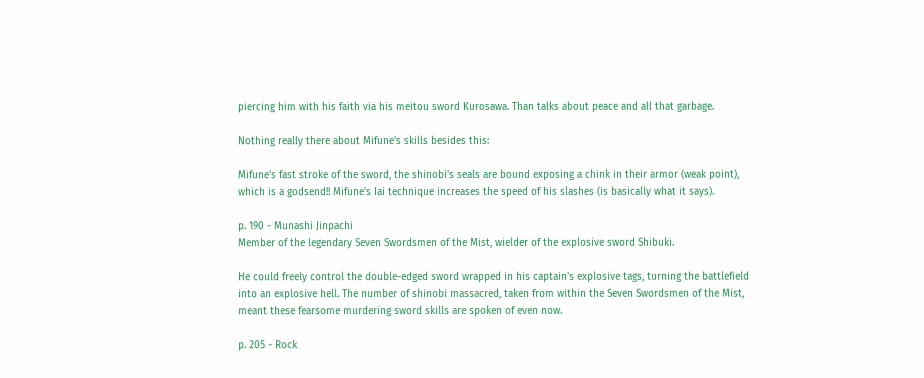piercing him with his faith via his meitou sword Kurosawa. Than talks about peace and all that garbage.

Nothing really there about Mifune's skills besides this:

Mifune's fast stroke of the sword, the shinobi's seals are bound exposing a chink in their armor (weak point), which is a godsend!! Mifune's Iai technique increases the speed of his slashes (is basically what it says).

p. 190 - Munashi Jinpachi
Member of the legendary Seven Swordsmen of the Mist, wielder of the explosive sword Shibuki.

He could freely control the double-edged sword wrapped in his captain's explosive tags, turning the battlefield into an explosive hell. The number of shinobi massacred, taken from within the Seven Swordsmen of the Mist, meant these fearsome murdering sword skills are spoken of even now.

p. 205 - Rock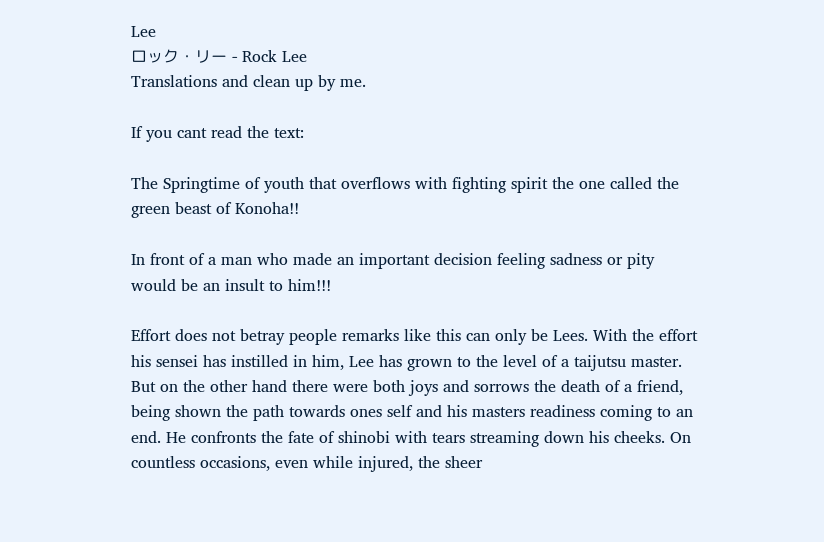Lee
ロック・リー - Rock Lee
Translations and clean up by me.

If you cant read the text:

The Springtime of youth that overflows with fighting spirit the one called the green beast of Konoha!!

In front of a man who made an important decision feeling sadness or pity would be an insult to him!!!

Effort does not betray people remarks like this can only be Lees. With the effort his sensei has instilled in him, Lee has grown to the level of a taijutsu master. But on the other hand there were both joys and sorrows the death of a friend, being shown the path towards ones self and his masters readiness coming to an end. He confronts the fate of shinobi with tears streaming down his cheeks. On countless occasions, even while injured, the sheer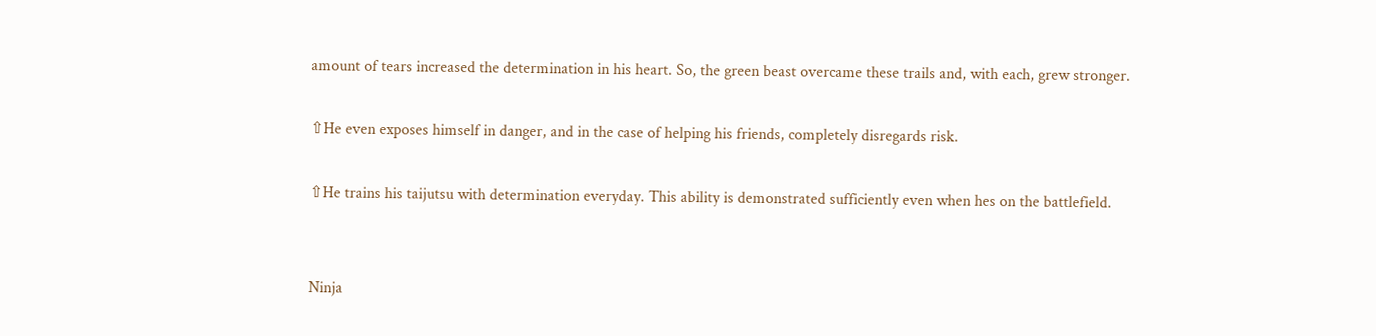amount of tears increased the determination in his heart. So, the green beast overcame these trails and, with each, grew stronger.

⇧He even exposes himself in danger, and in the case of helping his friends, completely disregards risk.

⇧He trains his taijutsu with determination everyday. This ability is demonstrated sufficiently even when hes on the battlefield.


Ninja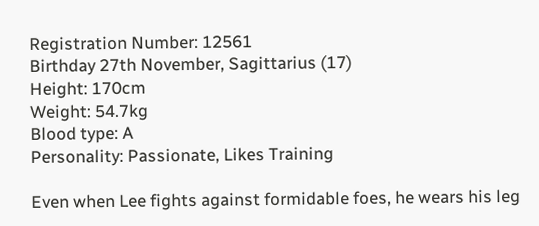Registration Number: 12561
Birthday 27th November, Sagittarius (17)
Height: 170cm
Weight: 54.7kg
Blood type: A
Personality: Passionate, Likes Training

Even when Lee fights against formidable foes, he wears his leg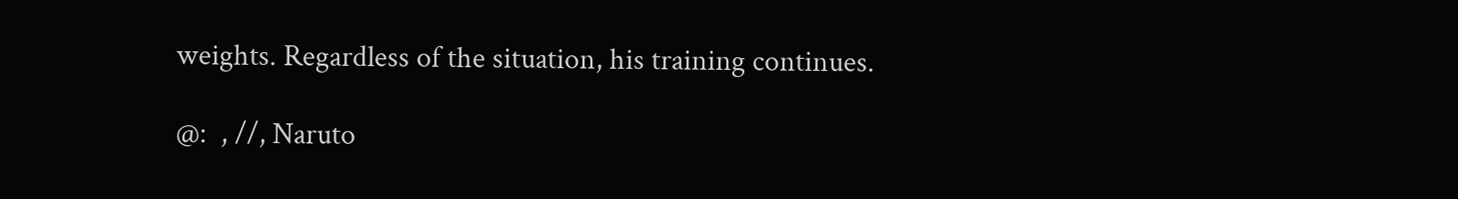weights. Regardless of the situation, his training continues.

@:  , //, Naruto